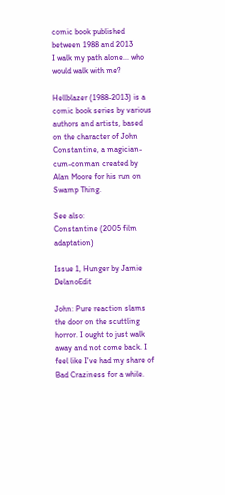comic book published between 1988 and 2013
I walk my path alone... who would walk with me?

Hellblazer (1988-2013) is a comic book series by various authors and artists, based on the character of John Constantine, a magician-cum-conman created by Alan Moore for his run on Swamp Thing.

See also:
Constantine (2005 film adaptation)

Issue 1, Hunger by Jamie DelanoEdit

John: Pure reaction slams the door on the scuttling horror. I ought to just walk away and not come back. I feel like I've had my share of Bad Craziness for a while.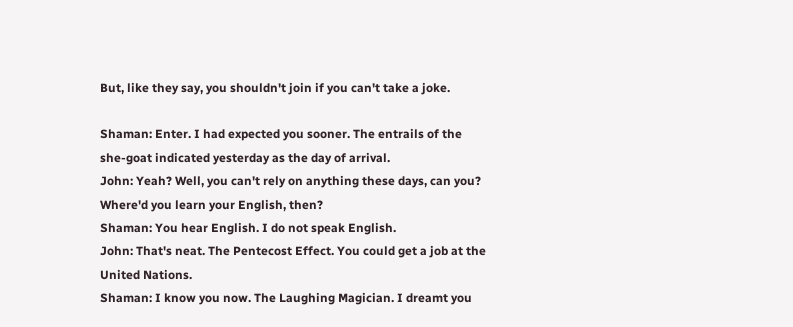But, like they say, you shouldn't join if you can't take a joke.

Shaman: Enter. I had expected you sooner. The entrails of the she-goat indicated yesterday as the day of arrival.
John: Yeah? Well, you can't rely on anything these days, can you? Where'd you learn your English, then?
Shaman: You hear English. I do not speak English.
John: That's neat. The Pentecost Effect. You could get a job at the United Nations.
Shaman: I know you now. The Laughing Magician. I dreamt you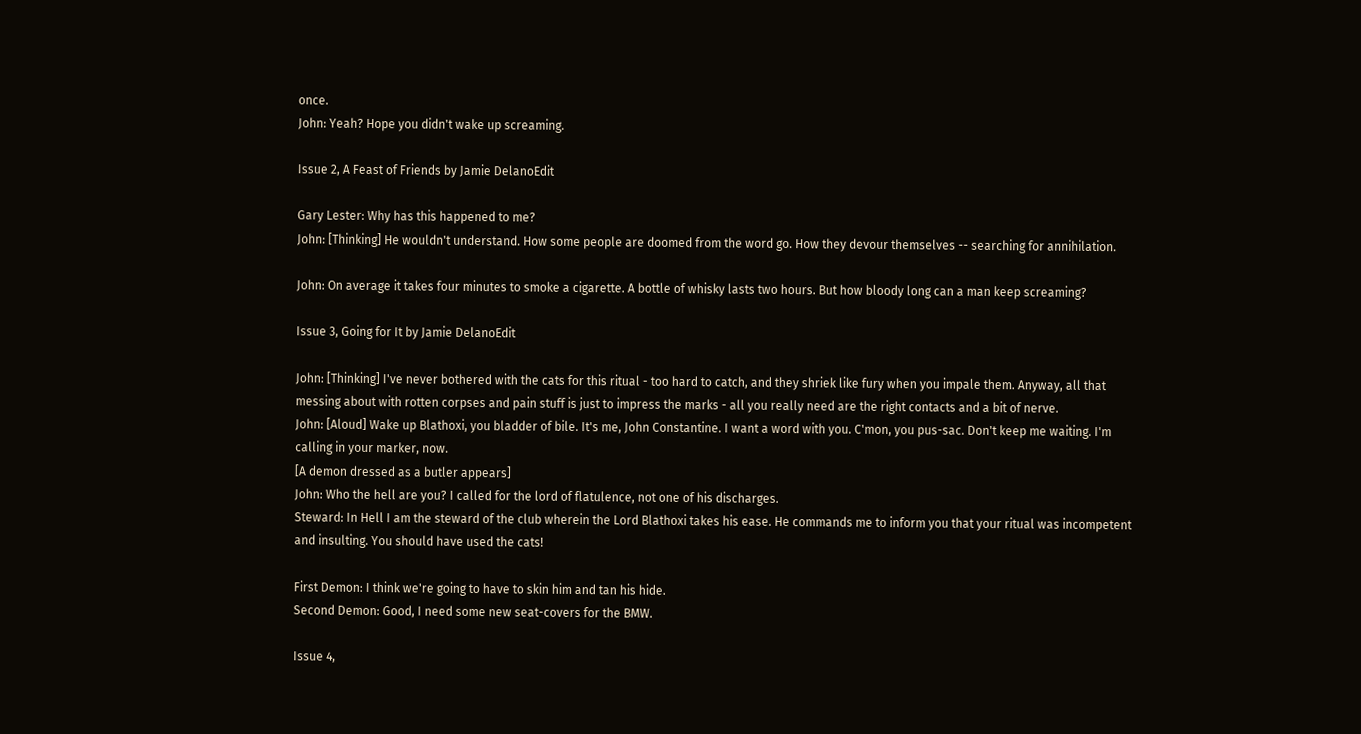once.
John: Yeah? Hope you didn't wake up screaming.

Issue 2, A Feast of Friends by Jamie DelanoEdit

Gary Lester: Why has this happened to me?
John: [Thinking] He wouldn't understand. How some people are doomed from the word go. How they devour themselves -- searching for annihilation.

John: On average it takes four minutes to smoke a cigarette. A bottle of whisky lasts two hours. But how bloody long can a man keep screaming?

Issue 3, Going for It by Jamie DelanoEdit

John: [Thinking] I've never bothered with the cats for this ritual - too hard to catch, and they shriek like fury when you impale them. Anyway, all that messing about with rotten corpses and pain stuff is just to impress the marks - all you really need are the right contacts and a bit of nerve.
John: [Aloud] Wake up Blathoxi, you bladder of bile. It's me, John Constantine. I want a word with you. C'mon, you pus-sac. Don't keep me waiting. I'm calling in your marker, now.
[A demon dressed as a butler appears]
John: Who the hell are you? I called for the lord of flatulence, not one of his discharges.
Steward: In Hell I am the steward of the club wherein the Lord Blathoxi takes his ease. He commands me to inform you that your ritual was incompetent and insulting. You should have used the cats!

First Demon: I think we're going to have to skin him and tan his hide.
Second Demon: Good, I need some new seat-covers for the BMW.

Issue 4,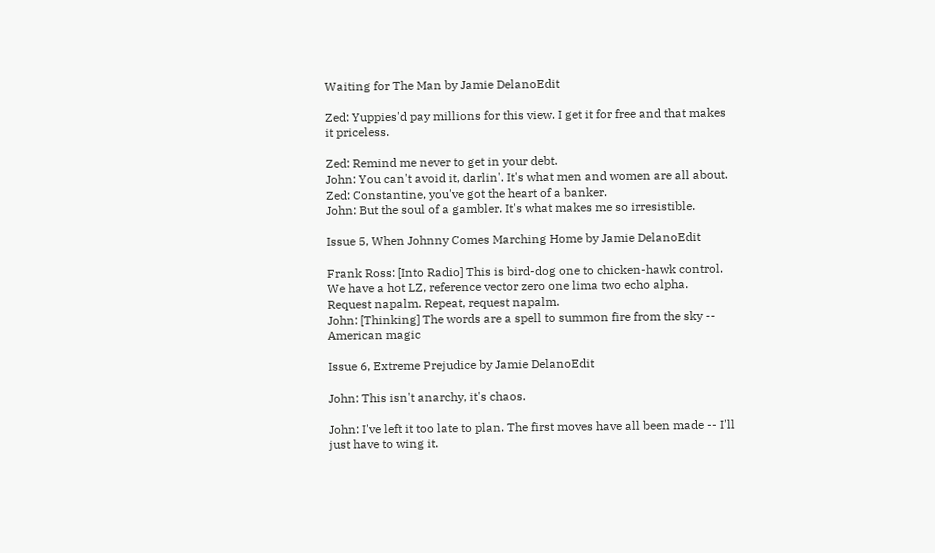Waiting for The Man by Jamie DelanoEdit

Zed: Yuppies'd pay millions for this view. I get it for free and that makes it priceless.

Zed: Remind me never to get in your debt.
John: You can't avoid it, darlin'. It's what men and women are all about.
Zed: Constantine, you've got the heart of a banker.
John: But the soul of a gambler. It's what makes me so irresistible.

Issue 5, When Johnny Comes Marching Home by Jamie DelanoEdit

Frank Ross: [Into Radio] This is bird-dog one to chicken-hawk control. We have a hot LZ, reference vector zero one lima two echo alpha. Request napalm. Repeat, request napalm.
John: [Thinking] The words are a spell to summon fire from the sky -- American magic

Issue 6, Extreme Prejudice by Jamie DelanoEdit

John: This isn't anarchy, it's chaos.

John: I've left it too late to plan. The first moves have all been made -- I'll just have to wing it.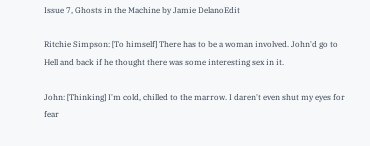Issue 7, Ghosts in the Machine by Jamie DelanoEdit

Ritchie Simpson: [To himself] There has to be a woman involved. John'd go to Hell and back if he thought there was some interesting sex in it.

John: [Thinking] I'm cold, chilled to the marrow. I daren't even shut my eyes for fear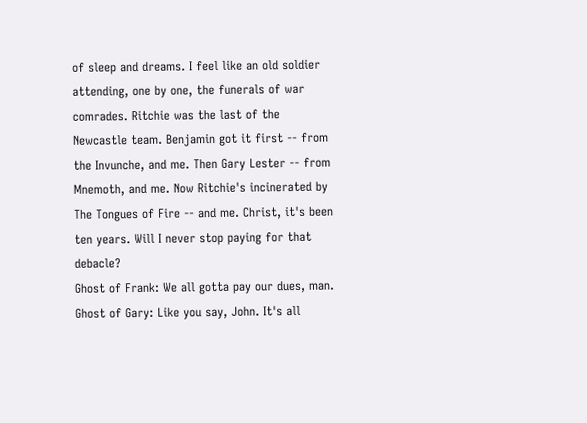of sleep and dreams. I feel like an old soldier attending, one by one, the funerals of war comrades. Ritchie was the last of the Newcastle team. Benjamin got it first -- from the Invunche, and me. Then Gary Lester -- from Mnemoth, and me. Now Ritchie's incinerated by The Tongues of Fire -- and me. Christ, it's been ten years. Will I never stop paying for that debacle?
Ghost of Frank: We all gotta pay our dues, man.
Ghost of Gary: Like you say, John. It's all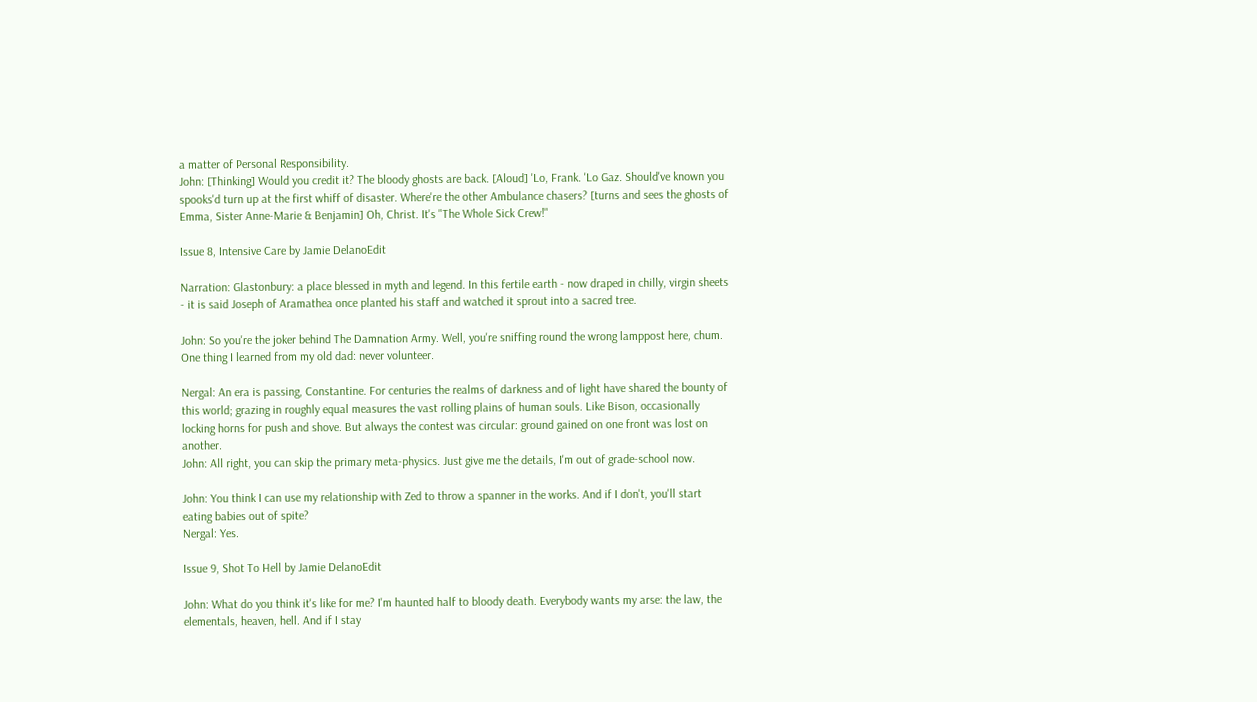a matter of Personal Responsibility.
John: [Thinking] Would you credit it? The bloody ghosts are back. [Aloud] 'Lo, Frank. 'Lo Gaz. Should've known you spooks'd turn up at the first whiff of disaster. Where're the other Ambulance chasers? [turns and sees the ghosts of Emma, Sister Anne-Marie & Benjamin] Oh, Christ. It's "The Whole Sick Crew!"

Issue 8, Intensive Care by Jamie DelanoEdit

Narration: Glastonbury: a place blessed in myth and legend. In this fertile earth - now draped in chilly, virgin sheets - it is said Joseph of Aramathea once planted his staff and watched it sprout into a sacred tree.

John: So you're the joker behind The Damnation Army. Well, you're sniffing round the wrong lamppost here, chum. One thing I learned from my old dad: never volunteer.

Nergal: An era is passing, Constantine. For centuries the realms of darkness and of light have shared the bounty of this world; grazing in roughly equal measures the vast rolling plains of human souls. Like Bison, occasionally locking horns for push and shove. But always the contest was circular: ground gained on one front was lost on another.
John: All right, you can skip the primary meta-physics. Just give me the details, I'm out of grade-school now.

John: You think I can use my relationship with Zed to throw a spanner in the works. And if I don't, you'll start eating babies out of spite?
Nergal: Yes.

Issue 9, Shot To Hell by Jamie DelanoEdit

John: What do you think it's like for me? I'm haunted half to bloody death. Everybody wants my arse: the law, the elementals, heaven, hell. And if I stay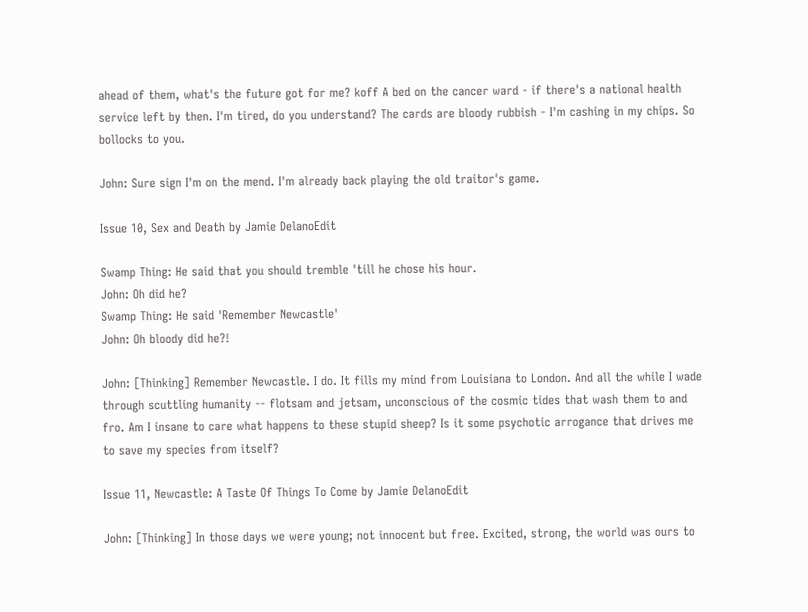ahead of them, what's the future got for me? koff A bed on the cancer ward - if there's a national health service left by then. I'm tired, do you understand? The cards are bloody rubbish - I'm cashing in my chips. So bollocks to you.

John: Sure sign I'm on the mend. I'm already back playing the old traitor's game.

Issue 10, Sex and Death by Jamie DelanoEdit

Swamp Thing: He said that you should tremble 'till he chose his hour.
John: Oh did he?
Swamp Thing: He said 'Remember Newcastle'
John: Oh bloody did he?!

John: [Thinking] Remember Newcastle. I do. It fills my mind from Louisiana to London. And all the while I wade through scuttling humanity -- flotsam and jetsam, unconscious of the cosmic tides that wash them to and fro. Am I insane to care what happens to these stupid sheep? Is it some psychotic arrogance that drives me to save my species from itself?

Issue 11, Newcastle: A Taste Of Things To Come by Jamie DelanoEdit

John: [Thinking] In those days we were young; not innocent but free. Excited, strong, the world was ours to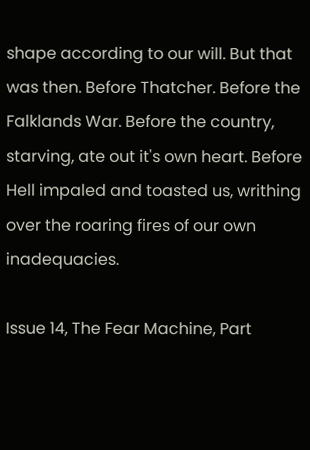shape according to our will. But that was then. Before Thatcher. Before the Falklands War. Before the country, starving, ate out it's own heart. Before Hell impaled and toasted us, writhing over the roaring fires of our own inadequacies.

Issue 14, The Fear Machine, Part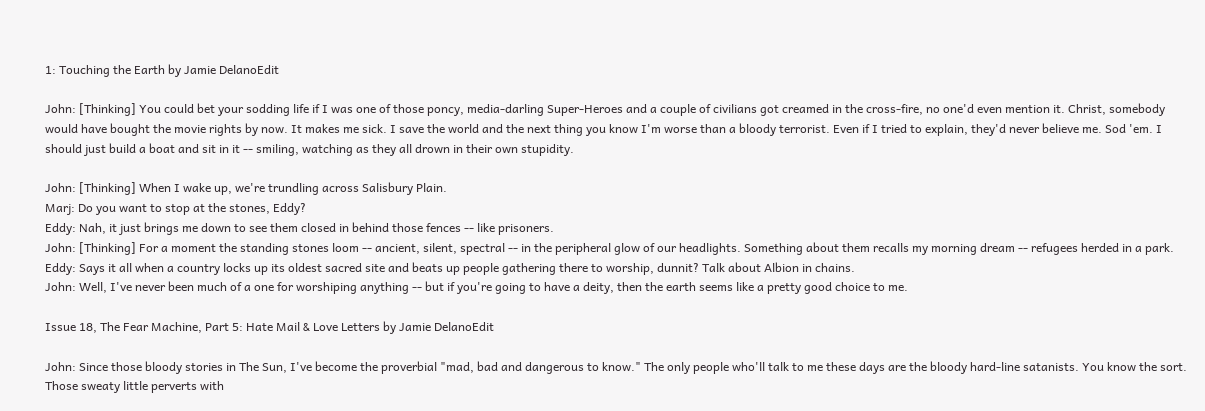1: Touching the Earth by Jamie DelanoEdit

John: [Thinking] You could bet your sodding life if I was one of those poncy, media-darling Super-Heroes and a couple of civilians got creamed in the cross-fire, no one'd even mention it. Christ, somebody would have bought the movie rights by now. It makes me sick. I save the world and the next thing you know I'm worse than a bloody terrorist. Even if I tried to explain, they'd never believe me. Sod 'em. I should just build a boat and sit in it -- smiling, watching as they all drown in their own stupidity.

John: [Thinking] When I wake up, we're trundling across Salisbury Plain.
Marj: Do you want to stop at the stones, Eddy?
Eddy: Nah, it just brings me down to see them closed in behind those fences -- like prisoners.
John: [Thinking] For a moment the standing stones loom -- ancient, silent, spectral -- in the peripheral glow of our headlights. Something about them recalls my morning dream -- refugees herded in a park.
Eddy: Says it all when a country locks up its oldest sacred site and beats up people gathering there to worship, dunnit? Talk about Albion in chains.
John: Well, I've never been much of a one for worshiping anything -- but if you're going to have a deity, then the earth seems like a pretty good choice to me.

Issue 18, The Fear Machine, Part 5: Hate Mail & Love Letters by Jamie DelanoEdit

John: Since those bloody stories in The Sun, I've become the proverbial "mad, bad and dangerous to know." The only people who'll talk to me these days are the bloody hard-line satanists. You know the sort. Those sweaty little perverts with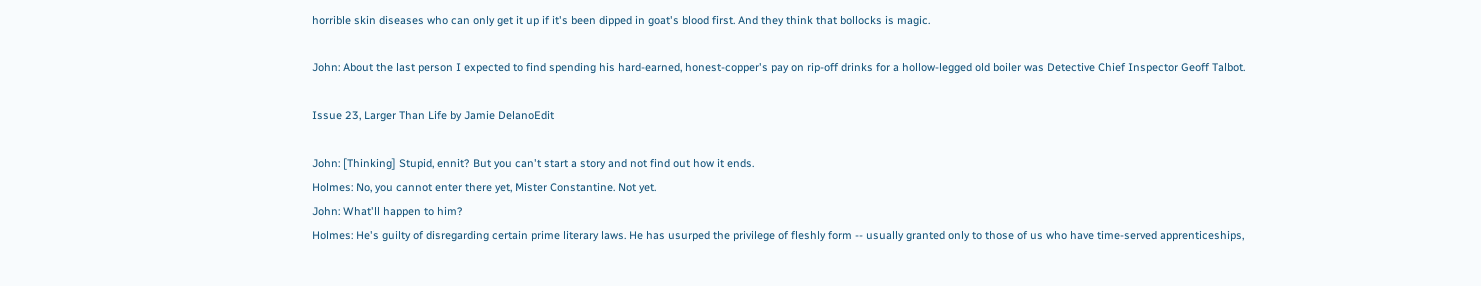horrible skin diseases who can only get it up if it's been dipped in goat's blood first. And they think that bollocks is magic.

John: About the last person I expected to find spending his hard-earned, honest-copper's pay on rip-off drinks for a hollow-legged old boiler was Detective Chief Inspector Geoff Talbot.

Issue 23, Larger Than Life by Jamie DelanoEdit

John: [Thinking] Stupid, ennit? But you can't start a story and not find out how it ends.
Holmes: No, you cannot enter there yet, Mister Constantine. Not yet.
John: What'll happen to him?
Holmes: He's guilty of disregarding certain prime literary laws. He has usurped the privilege of fleshly form -- usually granted only to those of us who have time-served apprenticeships,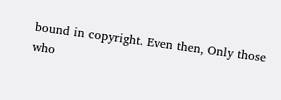bound in copyright. Even then, Only those who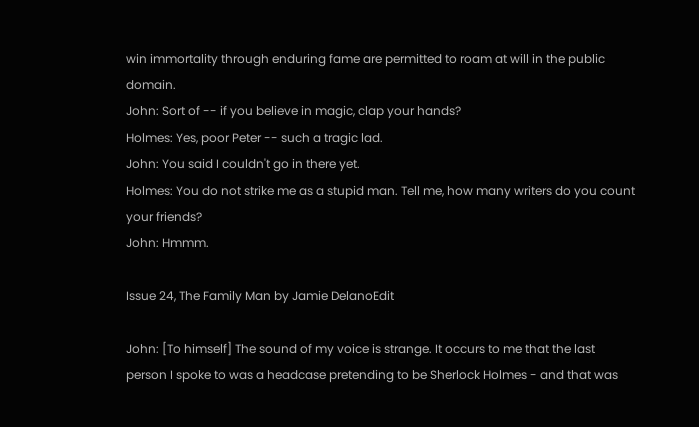win immortality through enduring fame are permitted to roam at will in the public domain.
John: Sort of -- if you believe in magic, clap your hands?
Holmes: Yes, poor Peter -- such a tragic lad.
John: You said I couldn't go in there yet.
Holmes: You do not strike me as a stupid man. Tell me, how many writers do you count your friends?
John: Hmmm.

Issue 24, The Family Man by Jamie DelanoEdit

John: [To himself] The sound of my voice is strange. It occurs to me that the last person I spoke to was a headcase pretending to be Sherlock Holmes - and that was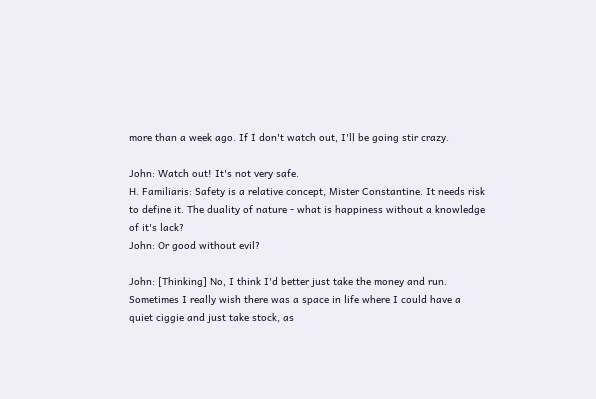more than a week ago. If I don't watch out, I'll be going stir crazy.

John: Watch out! It's not very safe.
H. Familiaris: Safety is a relative concept, Mister Constantine. It needs risk to define it. The duality of nature - what is happiness without a knowledge of it's lack?
John: Or good without evil?

John: [Thinking] No, I think I'd better just take the money and run. Sometimes I really wish there was a space in life where I could have a quiet ciggie and just take stock, as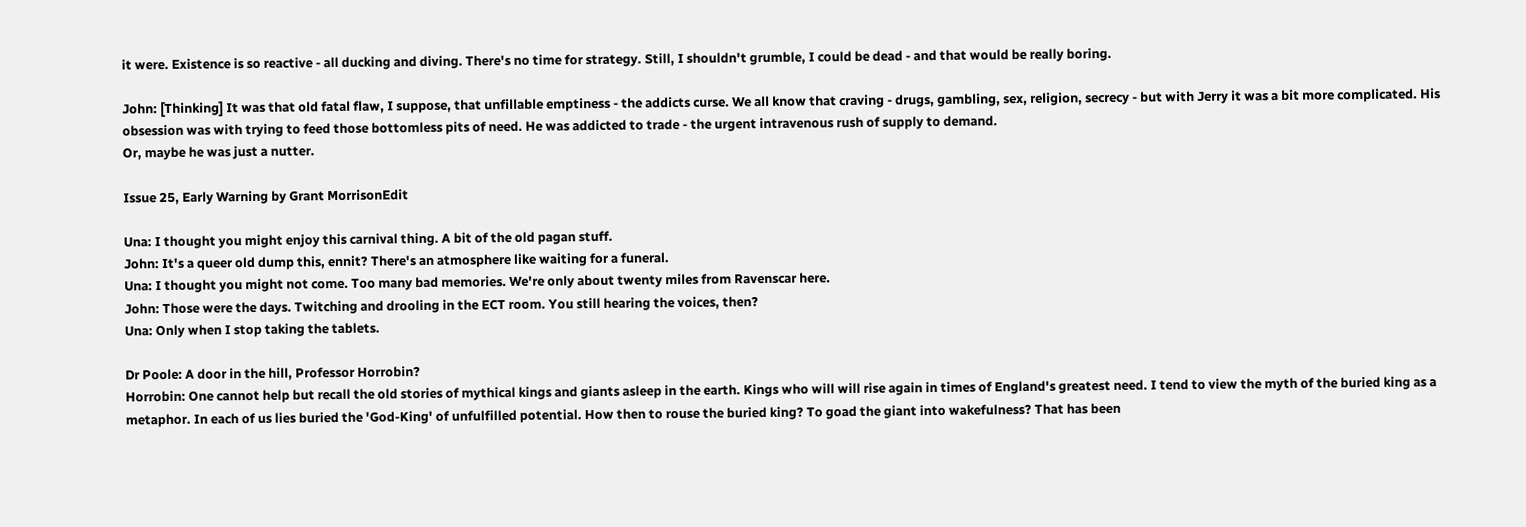it were. Existence is so reactive - all ducking and diving. There's no time for strategy. Still, I shouldn't grumble, I could be dead - and that would be really boring.

John: [Thinking] It was that old fatal flaw, I suppose, that unfillable emptiness - the addicts curse. We all know that craving - drugs, gambling, sex, religion, secrecy - but with Jerry it was a bit more complicated. His obsession was with trying to feed those bottomless pits of need. He was addicted to trade - the urgent intravenous rush of supply to demand.
Or, maybe he was just a nutter.

Issue 25, Early Warning by Grant MorrisonEdit

Una: I thought you might enjoy this carnival thing. A bit of the old pagan stuff.
John: It's a queer old dump this, ennit? There's an atmosphere like waiting for a funeral.
Una: I thought you might not come. Too many bad memories. We're only about twenty miles from Ravenscar here.
John: Those were the days. Twitching and drooling in the ECT room. You still hearing the voices, then?
Una: Only when I stop taking the tablets.

Dr Poole: A door in the hill, Professor Horrobin?
Horrobin: One cannot help but recall the old stories of mythical kings and giants asleep in the earth. Kings who will will rise again in times of England's greatest need. I tend to view the myth of the buried king as a metaphor. In each of us lies buried the 'God-King' of unfulfilled potential. How then to rouse the buried king? To goad the giant into wakefulness? That has been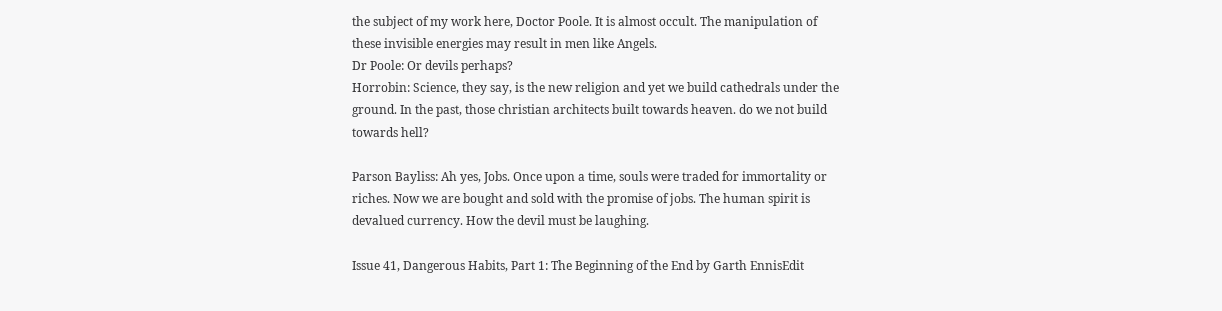the subject of my work here, Doctor Poole. It is almost occult. The manipulation of these invisible energies may result in men like Angels.
Dr Poole: Or devils perhaps?
Horrobin: Science, they say, is the new religion and yet we build cathedrals under the ground. In the past, those christian architects built towards heaven. do we not build towards hell?

Parson Bayliss: Ah yes, Jobs. Once upon a time, souls were traded for immortality or riches. Now we are bought and sold with the promise of jobs. The human spirit is devalued currency. How the devil must be laughing.

Issue 41, Dangerous Habits, Part 1: The Beginning of the End by Garth EnnisEdit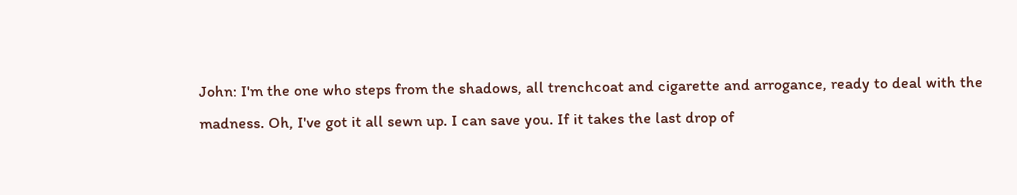John: I'm the one who steps from the shadows, all trenchcoat and cigarette and arrogance, ready to deal with the madness. Oh, I've got it all sewn up. I can save you. If it takes the last drop of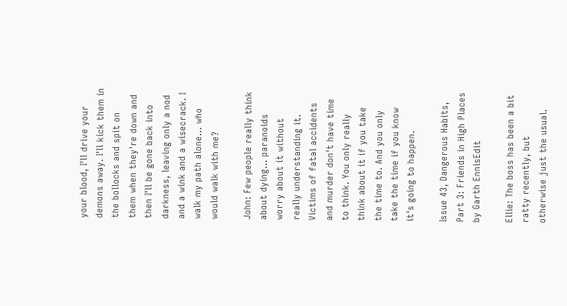your blood, I'll drive your demons away. I'll kick them in the bollocks and spit on them when they're down and then I'll be gone back into darkness, leaving only a nod and a wink and a wisecrack. I walk my path alone... who would walk with me?

John: Few people really think about dying... paranoids worry about it without really understanding it. Victims of fatal accidents and murder don't have time to think. You only really think about it if you take the time to. And you only take the time if you know it's going to happen.

Issue 43, Dangerous Habits, Part 3: Friends in High Places by Garth EnnisEdit

Ellie: The boss has been a bit ratty recently, but otherwise just the usual.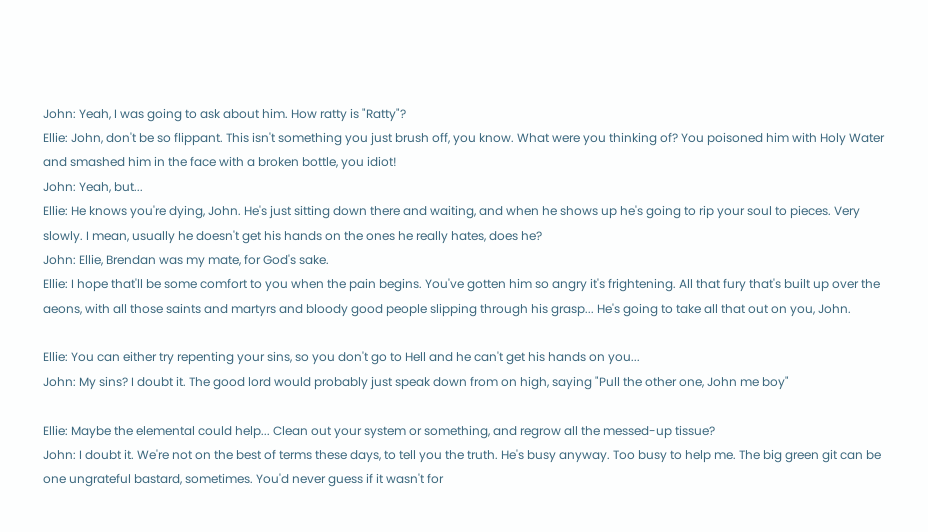John: Yeah, I was going to ask about him. How ratty is "Ratty"?
Ellie: John, don't be so flippant. This isn't something you just brush off, you know. What were you thinking of? You poisoned him with Holy Water and smashed him in the face with a broken bottle, you idiot!
John: Yeah, but...
Ellie: He knows you're dying, John. He's just sitting down there and waiting, and when he shows up he's going to rip your soul to pieces. Very slowly. I mean, usually he doesn't get his hands on the ones he really hates, does he?
John: Ellie, Brendan was my mate, for God's sake.
Ellie: I hope that'll be some comfort to you when the pain begins. You've gotten him so angry it's frightening. All that fury that's built up over the aeons, with all those saints and martyrs and bloody good people slipping through his grasp... He's going to take all that out on you, John.

Ellie: You can either try repenting your sins, so you don't go to Hell and he can't get his hands on you...
John: My sins? I doubt it. The good lord would probably just speak down from on high, saying "Pull the other one, John me boy"

Ellie: Maybe the elemental could help... Clean out your system or something, and regrow all the messed-up tissue?
John: I doubt it. We're not on the best of terms these days, to tell you the truth. He's busy anyway. Too busy to help me. The big green git can be one ungrateful bastard, sometimes. You'd never guess if it wasn't for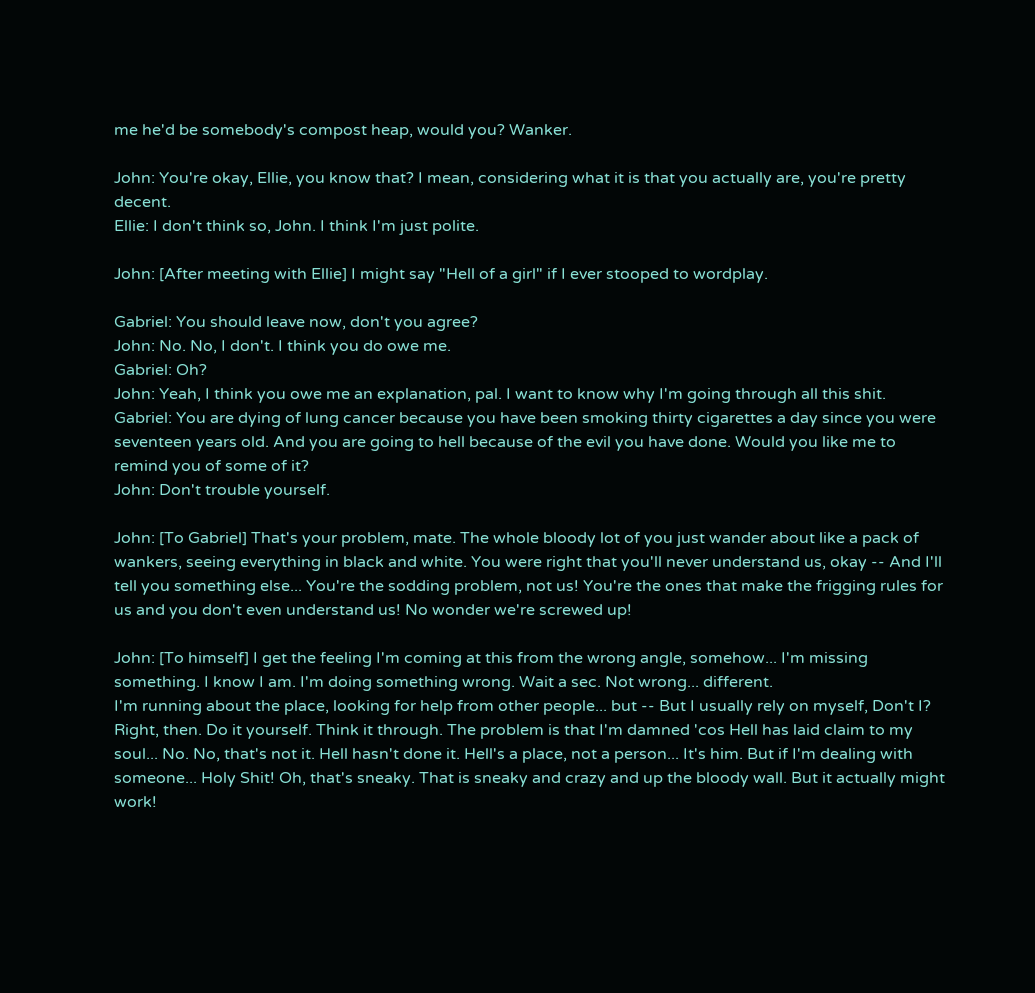me he'd be somebody's compost heap, would you? Wanker.

John: You're okay, Ellie, you know that? I mean, considering what it is that you actually are, you're pretty decent.
Ellie: I don't think so, John. I think I'm just polite.

John: [After meeting with Ellie] I might say "Hell of a girl" if I ever stooped to wordplay.

Gabriel: You should leave now, don't you agree?
John: No. No, I don't. I think you do owe me.
Gabriel: Oh?
John: Yeah, I think you owe me an explanation, pal. I want to know why I'm going through all this shit.
Gabriel: You are dying of lung cancer because you have been smoking thirty cigarettes a day since you were seventeen years old. And you are going to hell because of the evil you have done. Would you like me to remind you of some of it?
John: Don't trouble yourself.

John: [To Gabriel] That's your problem, mate. The whole bloody lot of you just wander about like a pack of wankers, seeing everything in black and white. You were right that you'll never understand us, okay -- And I'll tell you something else... You're the sodding problem, not us! You're the ones that make the frigging rules for us and you don't even understand us! No wonder we're screwed up!

John: [To himself] I get the feeling I'm coming at this from the wrong angle, somehow... I'm missing something. I know I am. I'm doing something wrong. Wait a sec. Not wrong... different.
I'm running about the place, looking for help from other people... but -- But I usually rely on myself, Don't I? Right, then. Do it yourself. Think it through. The problem is that I'm damned 'cos Hell has laid claim to my soul... No. No, that's not it. Hell hasn't done it. Hell's a place, not a person... It's him. But if I'm dealing with someone... Holy Shit! Oh, that's sneaky. That is sneaky and crazy and up the bloody wall. But it actually might work!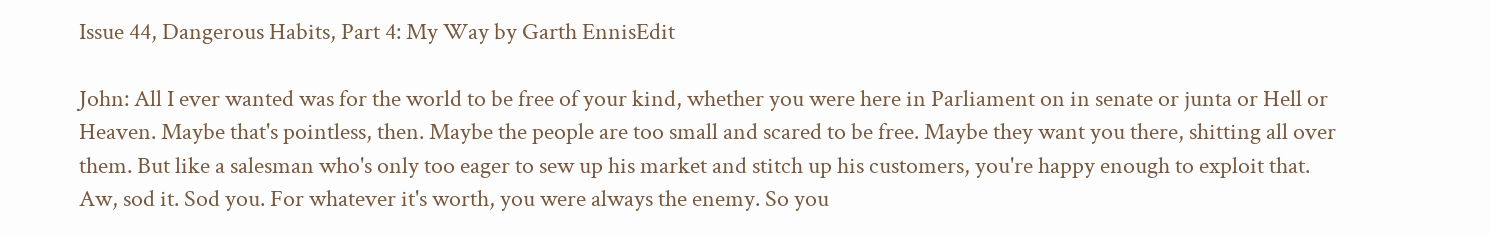Issue 44, Dangerous Habits, Part 4: My Way by Garth EnnisEdit

John: All I ever wanted was for the world to be free of your kind, whether you were here in Parliament on in senate or junta or Hell or Heaven. Maybe that's pointless, then. Maybe the people are too small and scared to be free. Maybe they want you there, shitting all over them. But like a salesman who's only too eager to sew up his market and stitch up his customers, you're happy enough to exploit that. Aw, sod it. Sod you. For whatever it's worth, you were always the enemy. So you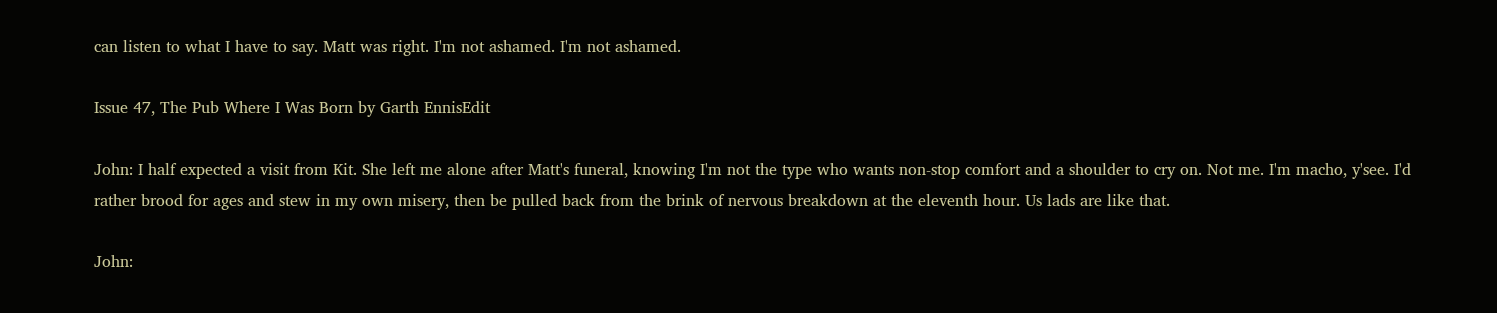can listen to what I have to say. Matt was right. I'm not ashamed. I'm not ashamed.

Issue 47, The Pub Where I Was Born by Garth EnnisEdit

John: I half expected a visit from Kit. She left me alone after Matt's funeral, knowing I'm not the type who wants non-stop comfort and a shoulder to cry on. Not me. I'm macho, y'see. I'd rather brood for ages and stew in my own misery, then be pulled back from the brink of nervous breakdown at the eleventh hour. Us lads are like that.

John: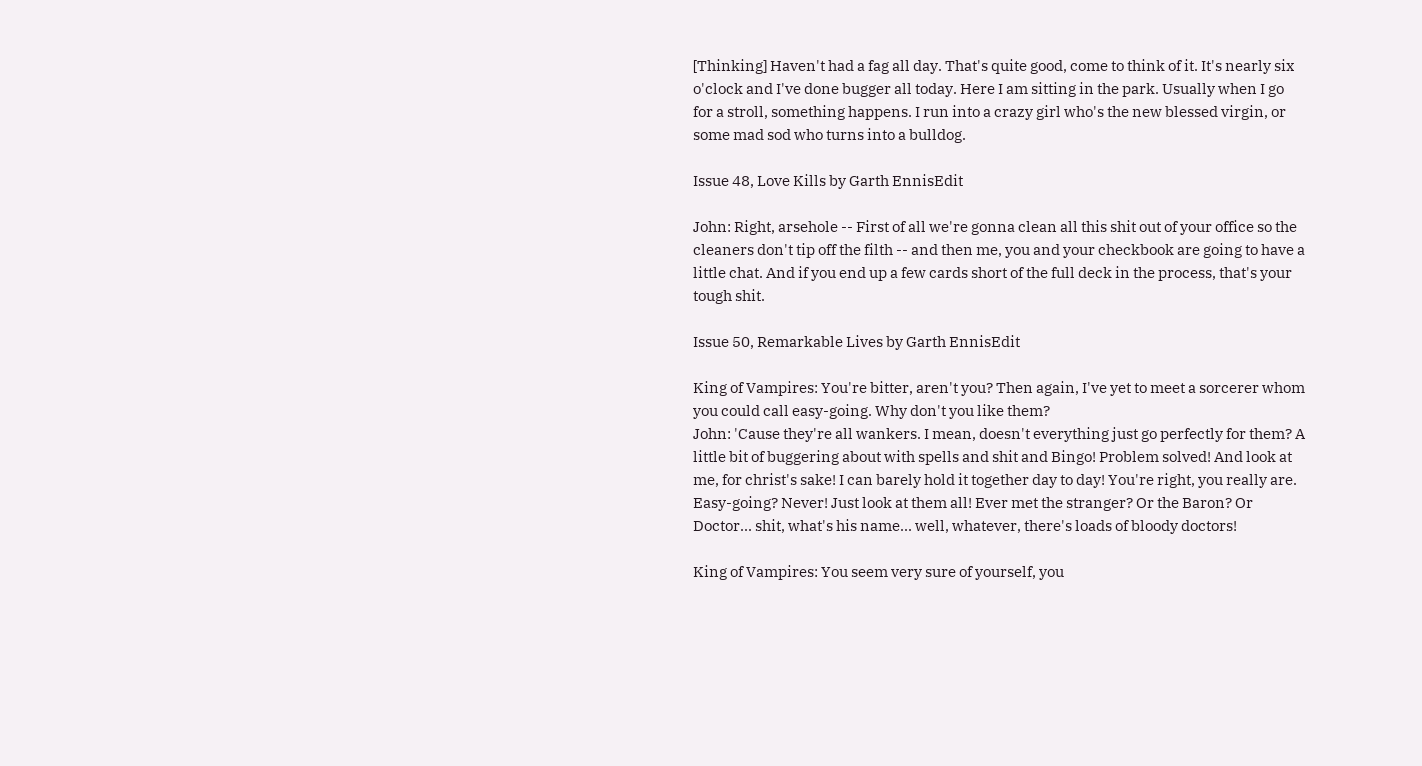[Thinking] Haven't had a fag all day. That's quite good, come to think of it. It's nearly six o'clock and I've done bugger all today. Here I am sitting in the park. Usually when I go for a stroll, something happens. I run into a crazy girl who's the new blessed virgin, or some mad sod who turns into a bulldog.

Issue 48, Love Kills by Garth EnnisEdit

John: Right, arsehole -- First of all we're gonna clean all this shit out of your office so the cleaners don't tip off the filth -- and then me, you and your checkbook are going to have a little chat. And if you end up a few cards short of the full deck in the process, that's your tough shit.

Issue 50, Remarkable Lives by Garth EnnisEdit

King of Vampires: You're bitter, aren't you? Then again, I've yet to meet a sorcerer whom you could call easy-going. Why don't you like them?
John: 'Cause they're all wankers. I mean, doesn't everything just go perfectly for them? A little bit of buggering about with spells and shit and Bingo! Problem solved! And look at me, for christ's sake! I can barely hold it together day to day! You're right, you really are. Easy-going? Never! Just look at them all! Ever met the stranger? Or the Baron? Or Doctor... shit, what's his name... well, whatever, there's loads of bloody doctors!

King of Vampires: You seem very sure of yourself, you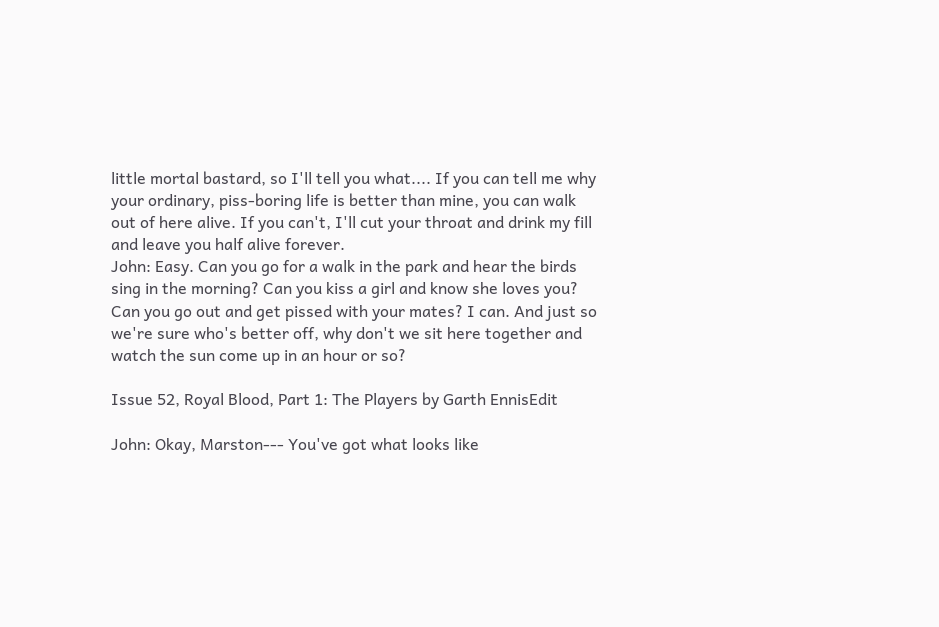little mortal bastard, so I'll tell you what.... If you can tell me why your ordinary, piss-boring life is better than mine, you can walk out of here alive. If you can't, I'll cut your throat and drink my fill and leave you half alive forever.
John: Easy. Can you go for a walk in the park and hear the birds sing in the morning? Can you kiss a girl and know she loves you? Can you go out and get pissed with your mates? I can. And just so we're sure who's better off, why don't we sit here together and watch the sun come up in an hour or so?

Issue 52, Royal Blood, Part 1: The Players by Garth EnnisEdit

John: Okay, Marston--- You've got what looks like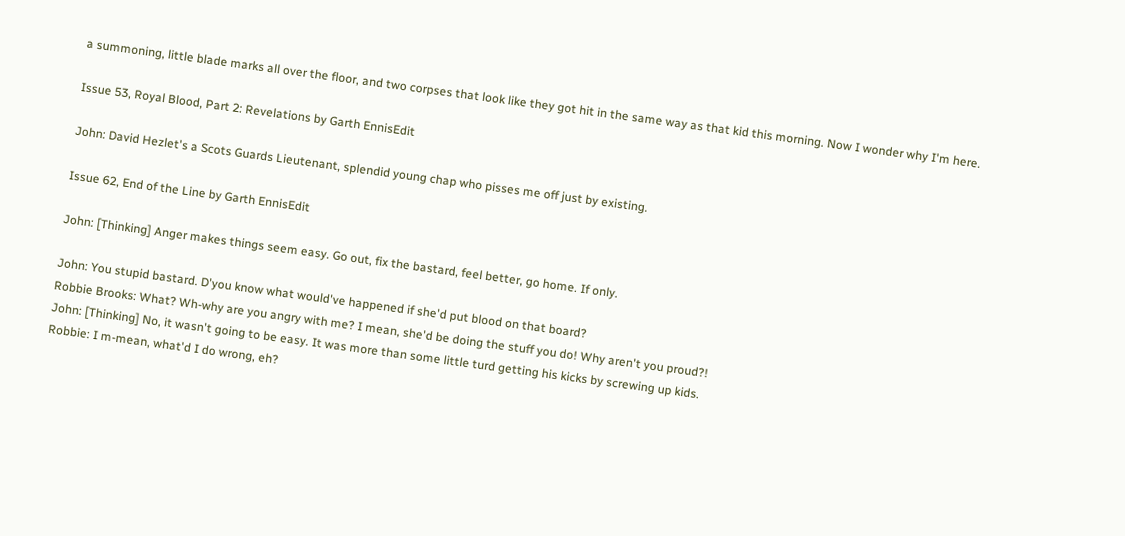a summoning, little blade marks all over the floor, and two corpses that look like they got hit in the same way as that kid this morning. Now I wonder why I'm here.

Issue 53, Royal Blood, Part 2: Revelations by Garth EnnisEdit

John: David Hezlet's a Scots Guards Lieutenant, splendid young chap who pisses me off just by existing.

Issue 62, End of the Line by Garth EnnisEdit

John: [Thinking] Anger makes things seem easy. Go out, fix the bastard, feel better, go home. If only.

John: You stupid bastard. D'you know what would've happened if she'd put blood on that board?
Robbie Brooks: What? Wh-why are you angry with me? I mean, she'd be doing the stuff you do! Why aren't you proud?!
John: [Thinking] No, it wasn't going to be easy. It was more than some little turd getting his kicks by screwing up kids.
Robbie: I m-mean, what'd I do wrong, eh?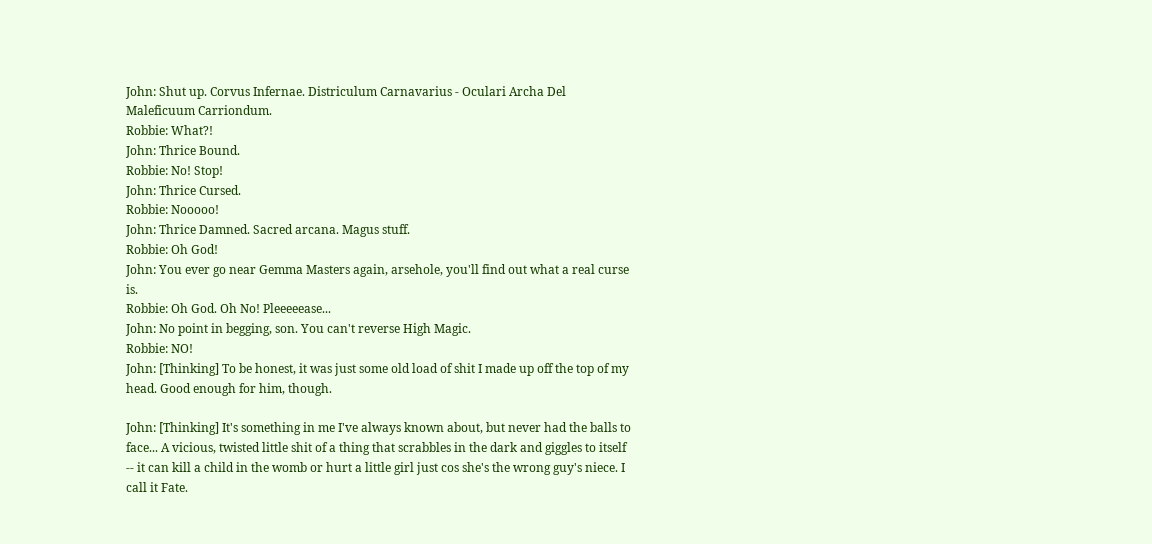John: Shut up. Corvus Infernae. Districulum Carnavarius - Oculari Archa Del Maleficuum Carriondum.
Robbie: What?!
John: Thrice Bound.
Robbie: No! Stop!
John: Thrice Cursed.
Robbie: Nooooo!
John: Thrice Damned. Sacred arcana. Magus stuff.
Robbie: Oh God!
John: You ever go near Gemma Masters again, arsehole, you'll find out what a real curse is.
Robbie: Oh God. Oh No! Pleeeeease...
John: No point in begging, son. You can't reverse High Magic.
Robbie: NO!
John: [Thinking] To be honest, it was just some old load of shit I made up off the top of my head. Good enough for him, though.

John: [Thinking] It's something in me I've always known about, but never had the balls to face... A vicious, twisted little shit of a thing that scrabbles in the dark and giggles to itself -- it can kill a child in the womb or hurt a little girl just cos she's the wrong guy's niece. I call it Fate.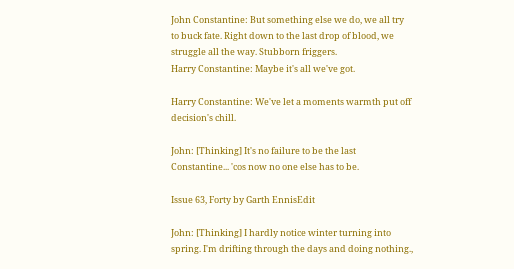John Constantine: But something else we do, we all try to buck fate. Right down to the last drop of blood, we struggle all the way. Stubborn friggers.
Harry Constantine: Maybe it's all we've got.

Harry Constantine: We've let a moments warmth put off decision's chill.

John: [Thinking] It's no failure to be the last Constantine... 'cos now no one else has to be.

Issue 63, Forty by Garth EnnisEdit

John: [Thinking] I hardly notice winter turning into spring. I'm drifting through the days and doing nothing.,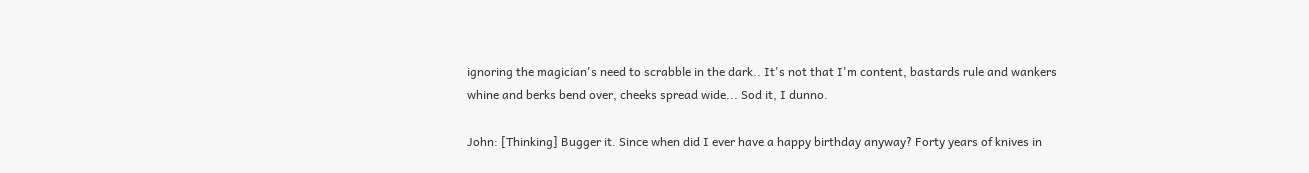ignoring the magician's need to scrabble in the dark.. It's not that I'm content, bastards rule and wankers whine and berks bend over, cheeks spread wide... Sod it, I dunno.

John: [Thinking] Bugger it. Since when did I ever have a happy birthday anyway? Forty years of knives in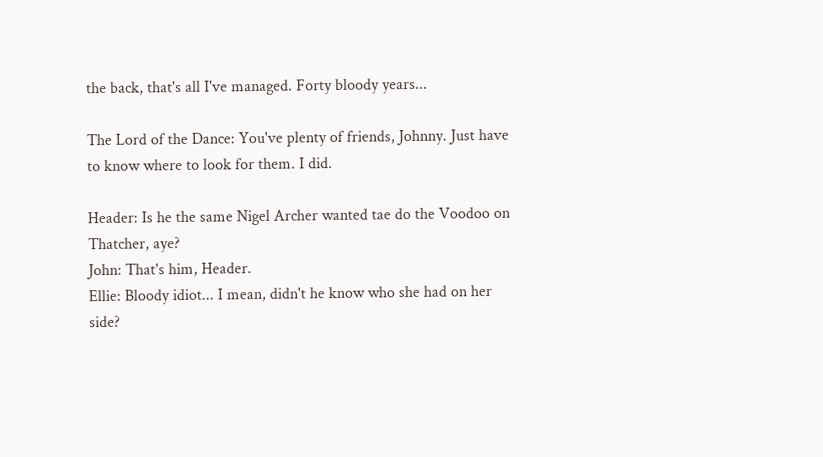the back, that's all I've managed. Forty bloody years...

The Lord of the Dance: You've plenty of friends, Johnny. Just have to know where to look for them. I did.

Header: Is he the same Nigel Archer wanted tae do the Voodoo on Thatcher, aye?
John: That's him, Header.
Ellie: Bloody idiot... I mean, didn't he know who she had on her side?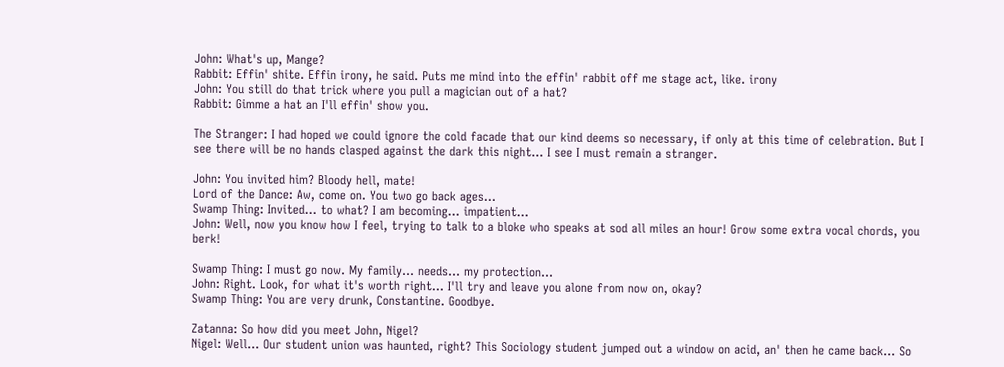John: What's up, Mange?
Rabbit: Effin' shite. Effin irony, he said. Puts me mind into the effin' rabbit off me stage act, like. irony
John: You still do that trick where you pull a magician out of a hat?
Rabbit: Gimme a hat an I'll effin' show you.

The Stranger: I had hoped we could ignore the cold facade that our kind deems so necessary, if only at this time of celebration. But I see there will be no hands clasped against the dark this night... I see I must remain a stranger.

John: You invited him? Bloody hell, mate!
Lord of the Dance: Aw, come on. You two go back ages...
Swamp Thing: Invited... to what? I am becoming... impatient...
John: Well, now you know how I feel, trying to talk to a bloke who speaks at sod all miles an hour! Grow some extra vocal chords, you berk!

Swamp Thing: I must go now. My family... needs... my protection...
John: Right. Look, for what it's worth right... I'll try and leave you alone from now on, okay?
Swamp Thing: You are very drunk, Constantine. Goodbye.

Zatanna: So how did you meet John, Nigel?
Nigel: Well... Our student union was haunted, right? This Sociology student jumped out a window on acid, an' then he came back... So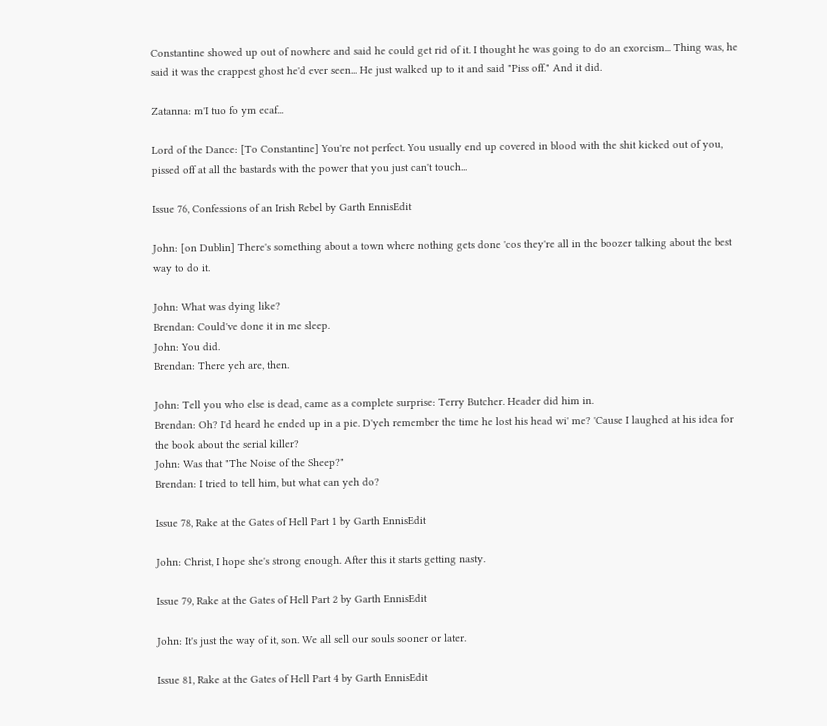Constantine showed up out of nowhere and said he could get rid of it. I thought he was going to do an exorcism... Thing was, he said it was the crappest ghost he'd ever seen... He just walked up to it and said "Piss off." And it did.

Zatanna: m'I tuo fo ym ecaf...

Lord of the Dance: [To Constantine] You're not perfect. You usually end up covered in blood with the shit kicked out of you, pissed off at all the bastards with the power that you just can't touch...

Issue 76, Confessions of an Irish Rebel by Garth EnnisEdit

John: [on Dublin] There's something about a town where nothing gets done 'cos they're all in the boozer talking about the best way to do it.

John: What was dying like?
Brendan: Could've done it in me sleep.
John: You did.
Brendan: There yeh are, then.

John: Tell you who else is dead, came as a complete surprise: Terry Butcher. Header did him in.
Brendan: Oh? I'd heard he ended up in a pie. D'yeh remember the time he lost his head wi' me? 'Cause I laughed at his idea for the book about the serial killer?
John: Was that "The Noise of the Sheep?"
Brendan: I tried to tell him, but what can yeh do?

Issue 78, Rake at the Gates of Hell Part 1 by Garth EnnisEdit

John: Christ, I hope she's strong enough. After this it starts getting nasty.

Issue 79, Rake at the Gates of Hell Part 2 by Garth EnnisEdit

John: It's just the way of it, son. We all sell our souls sooner or later.

Issue 81, Rake at the Gates of Hell Part 4 by Garth EnnisEdit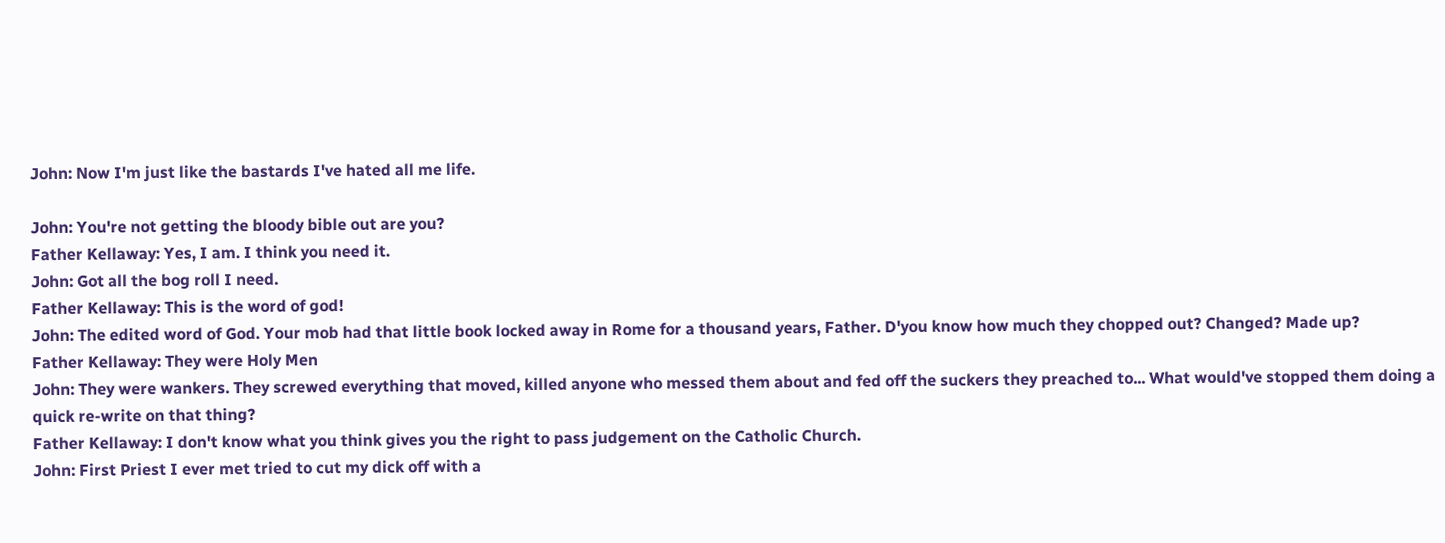John: Now I'm just like the bastards I've hated all me life.

John: You're not getting the bloody bible out are you?
Father Kellaway: Yes, I am. I think you need it.
John: Got all the bog roll I need.
Father Kellaway: This is the word of god!
John: The edited word of God. Your mob had that little book locked away in Rome for a thousand years, Father. D'you know how much they chopped out? Changed? Made up?
Father Kellaway: They were Holy Men
John: They were wankers. They screwed everything that moved, killed anyone who messed them about and fed off the suckers they preached to... What would've stopped them doing a quick re-write on that thing?
Father Kellaway: I don't know what you think gives you the right to pass judgement on the Catholic Church.
John: First Priest I ever met tried to cut my dick off with a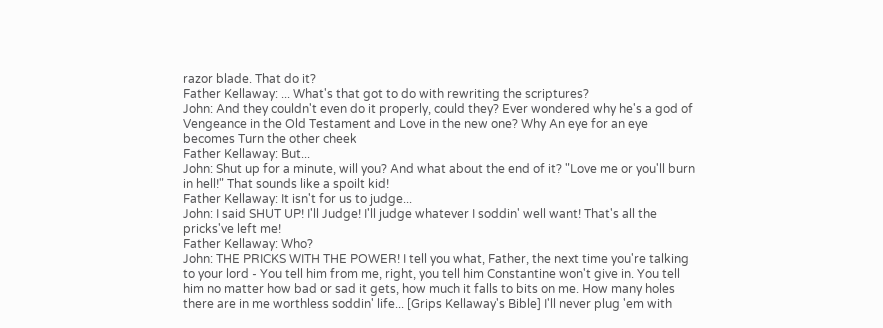razor blade. That do it?
Father Kellaway: ... What's that got to do with rewriting the scriptures?
John: And they couldn't even do it properly, could they? Ever wondered why he's a god of Vengeance in the Old Testament and Love in the new one? Why An eye for an eye becomes Turn the other cheek
Father Kellaway: But...
John: Shut up for a minute, will you? And what about the end of it? "Love me or you'll burn in hell!" That sounds like a spoilt kid!
Father Kellaway: It isn't for us to judge...
John: I said SHUT UP! I'll Judge! I'll judge whatever I soddin' well want! That's all the pricks've left me!
Father Kellaway: Who?
John: THE PRICKS WITH THE POWER! I tell you what, Father, the next time you're talking to your lord - You tell him from me, right, you tell him Constantine won't give in. You tell him no matter how bad or sad it gets, how much it falls to bits on me. How many holes there are in me worthless soddin' life... [Grips Kellaway's Bible] I'll never plug 'em with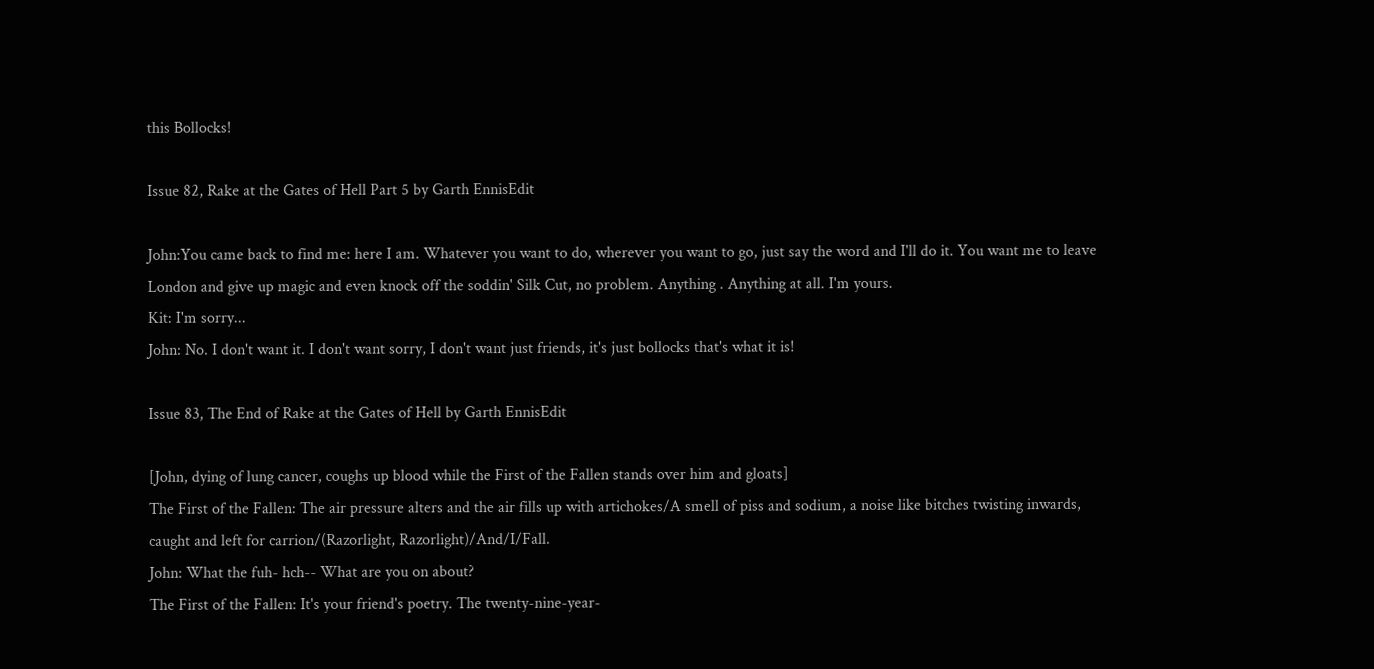this Bollocks!

Issue 82, Rake at the Gates of Hell Part 5 by Garth EnnisEdit

John:You came back to find me: here I am. Whatever you want to do, wherever you want to go, just say the word and I'll do it. You want me to leave London and give up magic and even knock off the soddin' Silk Cut, no problem. Anything . Anything at all. I'm yours.
Kit: I'm sorry...
John: No. I don't want it. I don't want sorry, I don't want just friends, it's just bollocks that's what it is!

Issue 83, The End of Rake at the Gates of Hell by Garth EnnisEdit

[John, dying of lung cancer, coughs up blood while the First of the Fallen stands over him and gloats]
The First of the Fallen: The air pressure alters and the air fills up with artichokes/A smell of piss and sodium, a noise like bitches twisting inwards, caught and left for carrion/(Razorlight, Razorlight)/And/I/Fall.
John: What the fuh- hch-- What are you on about?
The First of the Fallen: It's your friend's poetry. The twenty-nine-year-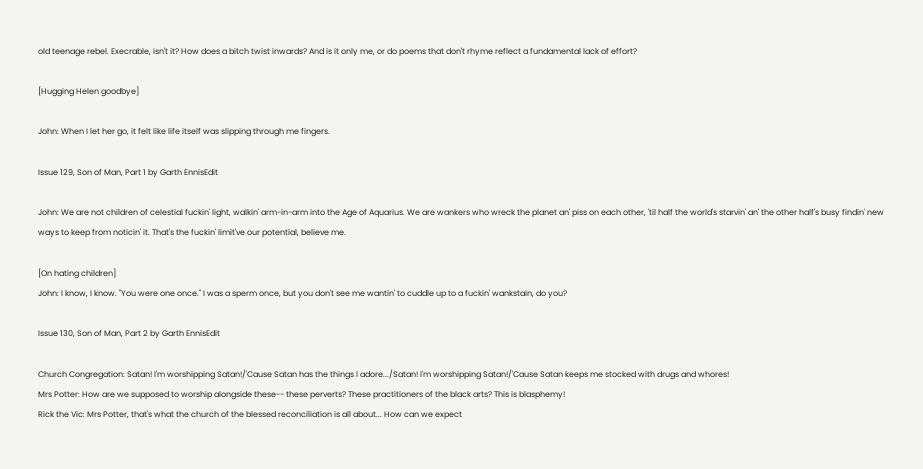old teenage rebel. Execrable, isn't it? How does a bitch twist inwards? And is it only me, or do poems that don't rhyme reflect a fundamental lack of effort?

[Hugging Helen goodbye]

John: When I let her go, it felt like life itself was slipping through me fingers.

Issue 129, Son of Man, Part 1 by Garth EnnisEdit

John: We are not children of celestial fuckin' light, walkin' arm-in-arm into the Age of Aquarius. We are wankers who wreck the planet an' piss on each other, 'til half the world's starvin' an' the other half's busy findin' new ways to keep from noticin' it. That's the fuckin' limit've our potential, believe me.

[On hating children]
John: I know, I know. "You were one once." I was a sperm once, but you don't see me wantin' to cuddle up to a fuckin' wankstain, do you?

Issue 130, Son of Man, Part 2 by Garth EnnisEdit

Church Congregation: Satan! I'm worshipping Satan!/'Cause Satan has the things I adore.../Satan! I'm worshipping Satan!/'Cause Satan keeps me stocked with drugs and whores!
Mrs Potter: How are we supposed to worship alongside these-- these perverts? These practitioners of the black arts? This is blasphemy!
Rick the Vic: Mrs Potter, that's what the church of the blessed reconciliation is all about... How can we expect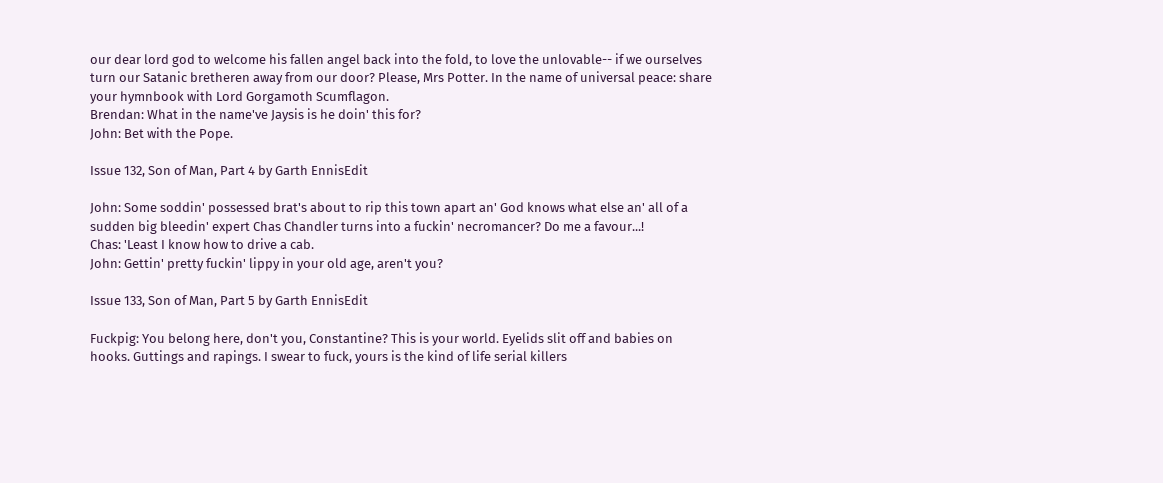our dear lord god to welcome his fallen angel back into the fold, to love the unlovable-- if we ourselves turn our Satanic bretheren away from our door? Please, Mrs Potter. In the name of universal peace: share your hymnbook with Lord Gorgamoth Scumflagon.
Brendan: What in the name've Jaysis is he doin' this for?
John: Bet with the Pope.

Issue 132, Son of Man, Part 4 by Garth EnnisEdit

John: Some soddin' possessed brat's about to rip this town apart an' God knows what else an' all of a sudden big bleedin' expert Chas Chandler turns into a fuckin' necromancer? Do me a favour...!
Chas: 'Least I know how to drive a cab.
John: Gettin' pretty fuckin' lippy in your old age, aren't you?

Issue 133, Son of Man, Part 5 by Garth EnnisEdit

Fuckpig: You belong here, don't you, Constantine? This is your world. Eyelids slit off and babies on hooks. Guttings and rapings. I swear to fuck, yours is the kind of life serial killers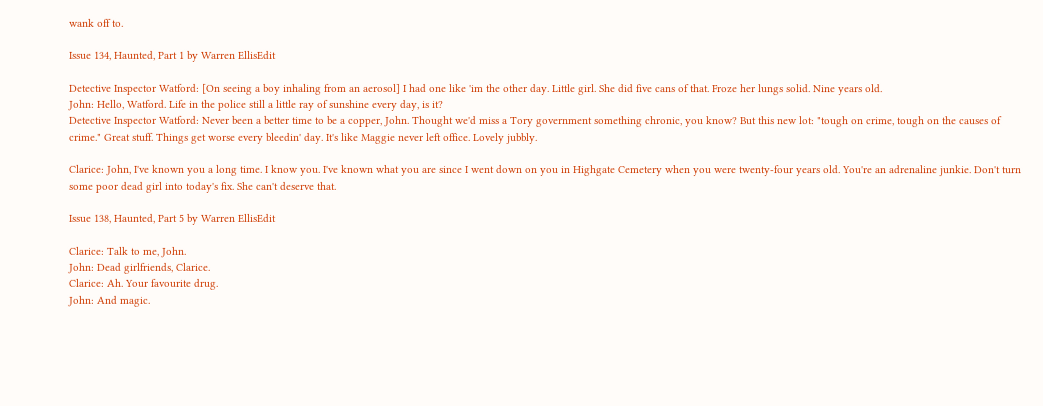wank off to.

Issue 134, Haunted, Part 1 by Warren EllisEdit

Detective Inspector Watford: [On seeing a boy inhaling from an aerosol] I had one like 'im the other day. Little girl. She did five cans of that. Froze her lungs solid. Nine years old.
John: Hello, Watford. Life in the police still a little ray of sunshine every day, is it?
Detective Inspector Watford: Never been a better time to be a copper, John. Thought we'd miss a Tory government something chronic, you know? But this new lot: "tough on crime, tough on the causes of crime." Great stuff. Things get worse every bleedin' day. It's like Maggie never left office. Lovely jubbly.

Clarice: John, I've known you a long time. I know you. I've known what you are since I went down on you in Highgate Cemetery when you were twenty-four years old. You're an adrenaline junkie. Don't turn some poor dead girl into today's fix. She can't deserve that.

Issue 138, Haunted, Part 5 by Warren EllisEdit

Clarice: Talk to me, John.
John: Dead girlfriends, Clarice.
Clarice: Ah. Your favourite drug.
John: And magic.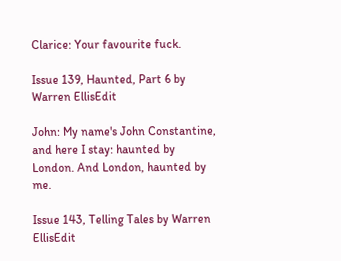Clarice: Your favourite fuck.

Issue 139, Haunted, Part 6 by Warren EllisEdit

John: My name's John Constantine, and here I stay: haunted by London. And London, haunted by me.

Issue 143, Telling Tales by Warren EllisEdit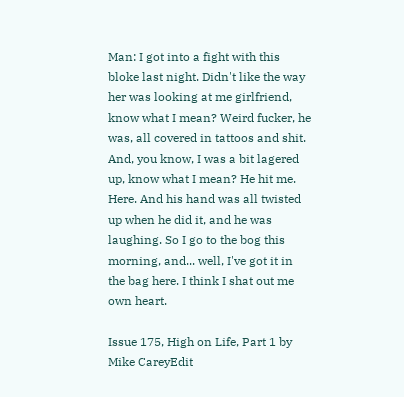Man: I got into a fight with this bloke last night. Didn't like the way her was looking at me girlfriend, know what I mean? Weird fucker, he was, all covered in tattoos and shit. And, you know, I was a bit lagered up, know what I mean? He hit me. Here. And his hand was all twisted up when he did it, and he was laughing. So I go to the bog this morning, and... well, I've got it in the bag here. I think I shat out me own heart.

Issue 175, High on Life, Part 1 by Mike CareyEdit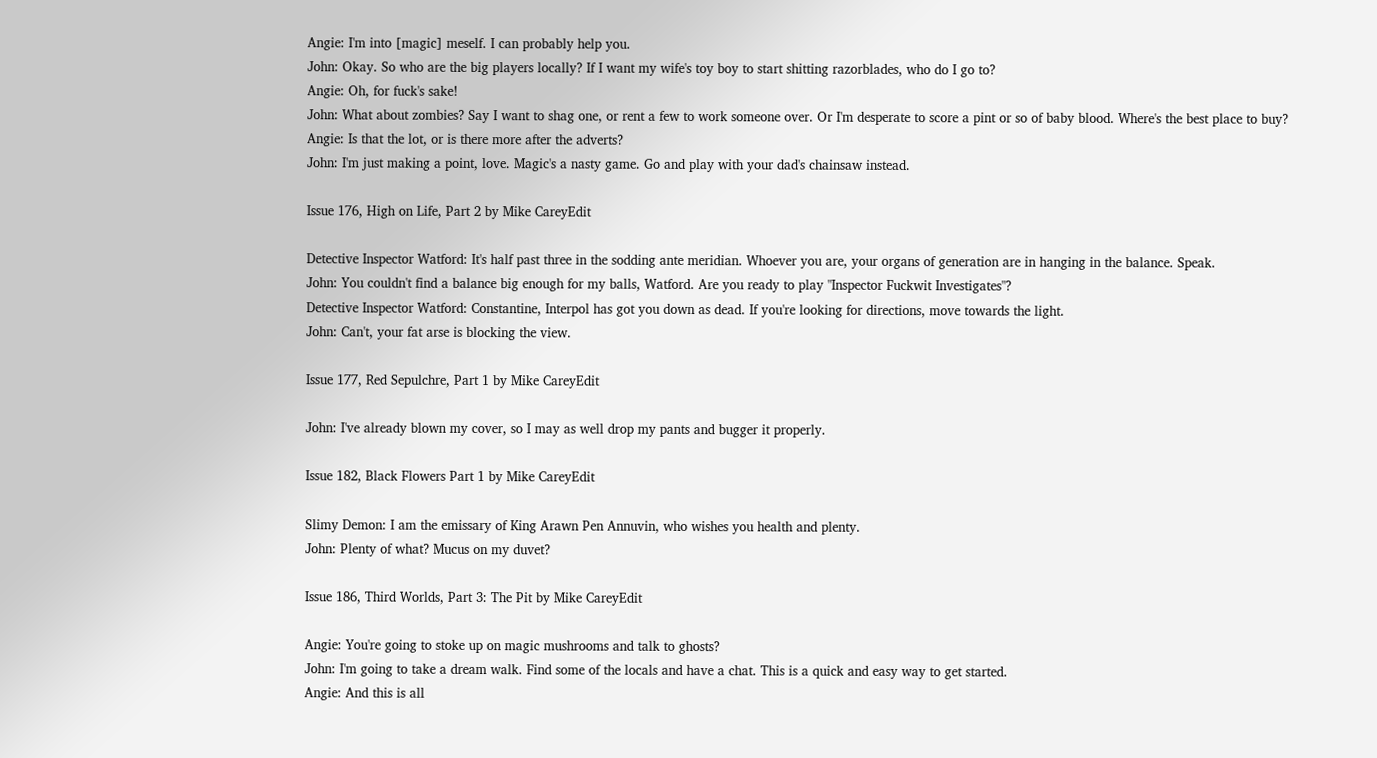Angie: I'm into [magic] meself. I can probably help you.
John: Okay. So who are the big players locally? If I want my wife's toy boy to start shitting razorblades, who do I go to?
Angie: Oh, for fuck's sake!
John: What about zombies? Say I want to shag one, or rent a few to work someone over. Or I'm desperate to score a pint or so of baby blood. Where's the best place to buy?
Angie: Is that the lot, or is there more after the adverts?
John: I'm just making a point, love. Magic's a nasty game. Go and play with your dad's chainsaw instead.

Issue 176, High on Life, Part 2 by Mike CareyEdit

Detective Inspector Watford: It's half past three in the sodding ante meridian. Whoever you are, your organs of generation are in hanging in the balance. Speak.
John: You couldn't find a balance big enough for my balls, Watford. Are you ready to play "Inspector Fuckwit Investigates"?
Detective Inspector Watford: Constantine, Interpol has got you down as dead. If you're looking for directions, move towards the light.
John: Can't, your fat arse is blocking the view.

Issue 177, Red Sepulchre, Part 1 by Mike CareyEdit

John: I've already blown my cover, so I may as well drop my pants and bugger it properly.

Issue 182, Black Flowers Part 1 by Mike CareyEdit

Slimy Demon: I am the emissary of King Arawn Pen Annuvin, who wishes you health and plenty.
John: Plenty of what? Mucus on my duvet?

Issue 186, Third Worlds, Part 3: The Pit by Mike CareyEdit

Angie: You're going to stoke up on magic mushrooms and talk to ghosts?
John: I'm going to take a dream walk. Find some of the locals and have a chat. This is a quick and easy way to get started.
Angie: And this is all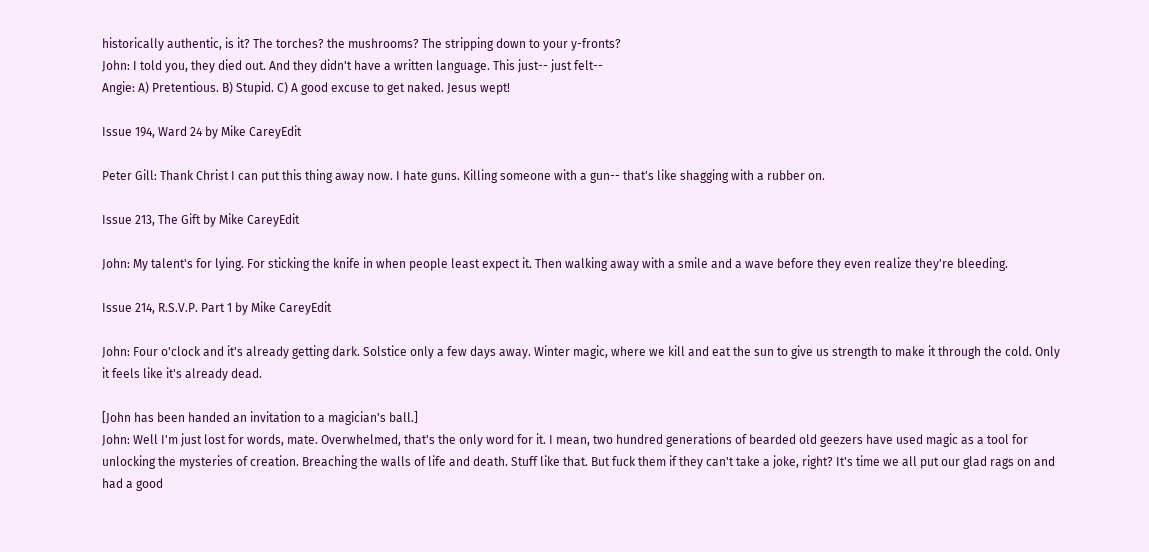historically authentic, is it? The torches? the mushrooms? The stripping down to your y-fronts?
John: I told you, they died out. And they didn't have a written language. This just-- just felt--
Angie: A) Pretentious. B) Stupid. C) A good excuse to get naked. Jesus wept!

Issue 194, Ward 24 by Mike CareyEdit

Peter Gill: Thank Christ I can put this thing away now. I hate guns. Killing someone with a gun-- that's like shagging with a rubber on.

Issue 213, The Gift by Mike CareyEdit

John: My talent's for lying. For sticking the knife in when people least expect it. Then walking away with a smile and a wave before they even realize they're bleeding.

Issue 214, R.S.V.P. Part 1 by Mike CareyEdit

John: Four o'clock and it's already getting dark. Solstice only a few days away. Winter magic, where we kill and eat the sun to give us strength to make it through the cold. Only it feels like it's already dead.

[John has been handed an invitation to a magician's ball.]
John: Well I'm just lost for words, mate. Overwhelmed, that's the only word for it. I mean, two hundred generations of bearded old geezers have used magic as a tool for unlocking the mysteries of creation. Breaching the walls of life and death. Stuff like that. But fuck them if they can't take a joke, right? It's time we all put our glad rags on and had a good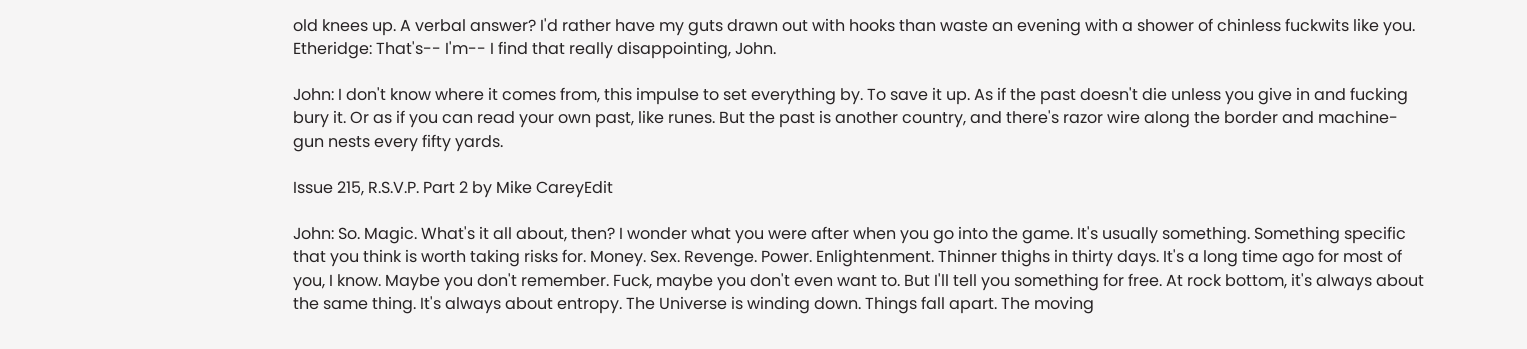old knees up. A verbal answer? I'd rather have my guts drawn out with hooks than waste an evening with a shower of chinless fuckwits like you.
Etheridge: That's-- I'm-- I find that really disappointing, John.

John: I don't know where it comes from, this impulse to set everything by. To save it up. As if the past doesn't die unless you give in and fucking bury it. Or as if you can read your own past, like runes. But the past is another country, and there's razor wire along the border and machine-gun nests every fifty yards.

Issue 215, R.S.V.P. Part 2 by Mike CareyEdit

John: So. Magic. What's it all about, then? I wonder what you were after when you go into the game. It's usually something. Something specific that you think is worth taking risks for. Money. Sex. Revenge. Power. Enlightenment. Thinner thighs in thirty days. It's a long time ago for most of you, I know. Maybe you don't remember. Fuck, maybe you don't even want to. But I'll tell you something for free. At rock bottom, it's always about the same thing. It's always about entropy. The Universe is winding down. Things fall apart. The moving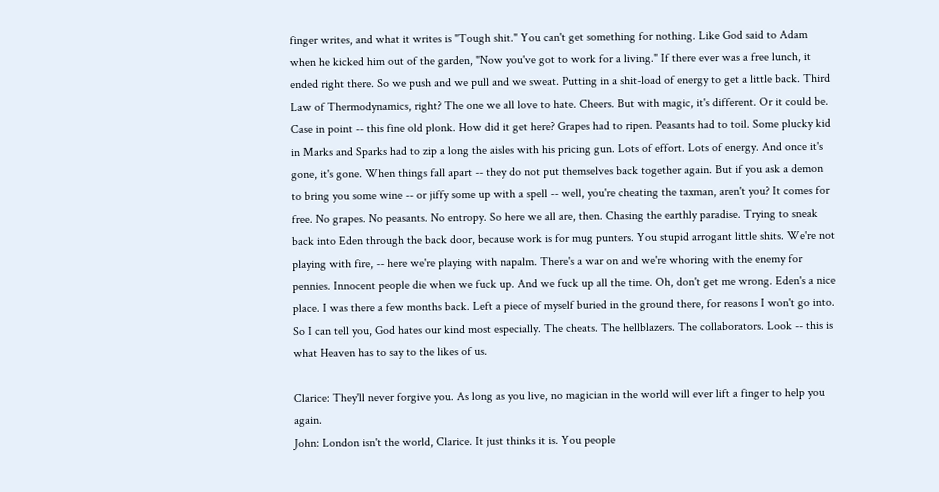finger writes, and what it writes is "Tough shit." You can't get something for nothing. Like God said to Adam when he kicked him out of the garden, "Now you've got to work for a living." If there ever was a free lunch, it ended right there. So we push and we pull and we sweat. Putting in a shit-load of energy to get a little back. Third Law of Thermodynamics, right? The one we all love to hate. Cheers. But with magic, it's different. Or it could be. Case in point -- this fine old plonk. How did it get here? Grapes had to ripen. Peasants had to toil. Some plucky kid in Marks and Sparks had to zip a long the aisles with his pricing gun. Lots of effort. Lots of energy. And once it's gone, it's gone. When things fall apart -- they do not put themselves back together again. But if you ask a demon to bring you some wine -- or jiffy some up with a spell -- well, you're cheating the taxman, aren't you? It comes for free. No grapes. No peasants. No entropy. So here we all are, then. Chasing the earthly paradise. Trying to sneak back into Eden through the back door, because work is for mug punters. You stupid arrogant little shits. We're not playing with fire, -- here we're playing with napalm. There's a war on and we're whoring with the enemy for pennies. Innocent people die when we fuck up. And we fuck up all the time. Oh, don't get me wrong. Eden's a nice place. I was there a few months back. Left a piece of myself buried in the ground there, for reasons I won't go into. So I can tell you, God hates our kind most especially. The cheats. The hellblazers. The collaborators. Look -- this is what Heaven has to say to the likes of us.

Clarice: They'll never forgive you. As long as you live, no magician in the world will ever lift a finger to help you again.
John: London isn't the world, Clarice. It just thinks it is. You people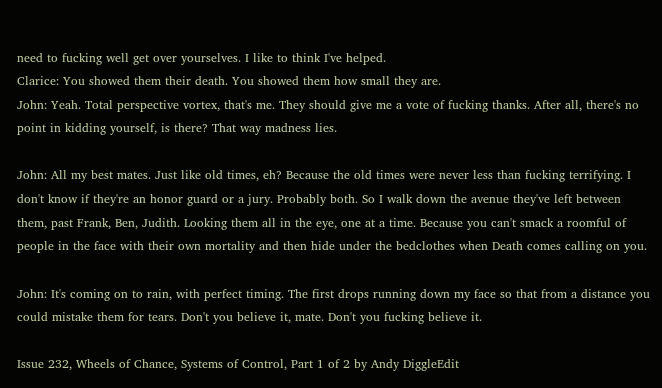need to fucking well get over yourselves. I like to think I've helped.
Clarice: You showed them their death. You showed them how small they are.
John: Yeah. Total perspective vortex, that's me. They should give me a vote of fucking thanks. After all, there's no point in kidding yourself, is there? That way madness lies.

John: All my best mates. Just like old times, eh? Because the old times were never less than fucking terrifying. I don't know if they're an honor guard or a jury. Probably both. So I walk down the avenue they've left between them, past Frank, Ben, Judith. Looking them all in the eye, one at a time. Because you can't smack a roomful of people in the face with their own mortality and then hide under the bedclothes when Death comes calling on you.

John: It's coming on to rain, with perfect timing. The first drops running down my face so that from a distance you could mistake them for tears. Don't you believe it, mate. Don't you fucking believe it.

Issue 232, Wheels of Chance, Systems of Control, Part 1 of 2 by Andy DiggleEdit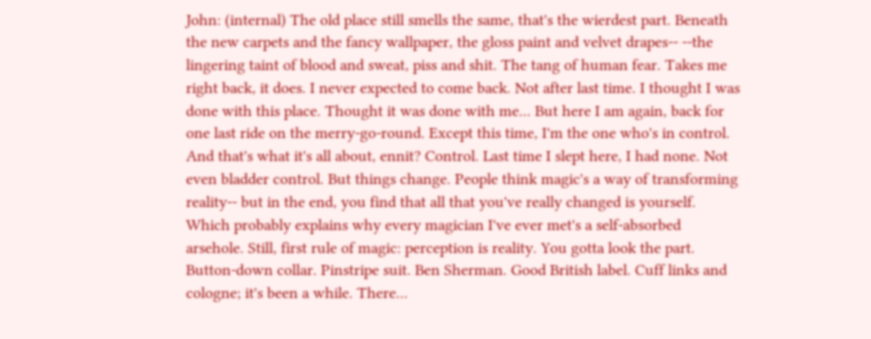John: (internal) The old place still smells the same, that's the wierdest part. Beneath the new carpets and the fancy wallpaper, the gloss paint and velvet drapes-- --the lingering taint of blood and sweat, piss and shit. The tang of human fear. Takes me right back, it does. I never expected to come back. Not after last time. I thought I was done with this place. Thought it was done with me... But here I am again, back for one last ride on the merry-go-round. Except this time, I'm the one who's in control. And that's what it's all about, ennit? Control. Last time I slept here, I had none. Not even bladder control. But things change. People think magic's a way of transforming reality-- but in the end, you find that all that you've really changed is yourself. Which probably explains why every magician I've ever met's a self-absorbed arsehole. Still, first rule of magic: perception is reality. You gotta look the part. Button-down collar. Pinstripe suit. Ben Sherman. Good British label. Cuff links and cologne; it's been a while. There...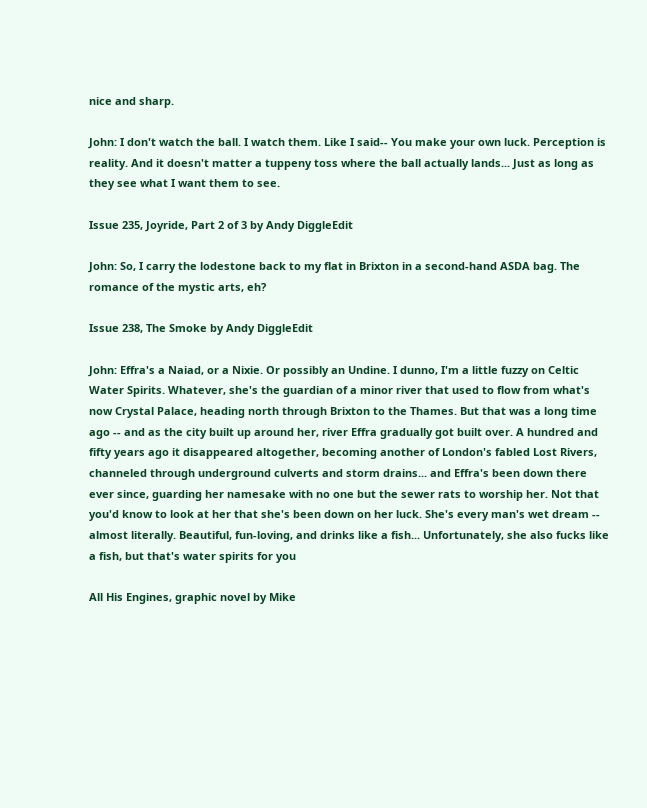nice and sharp.

John: I don't watch the ball. I watch them. Like I said-- You make your own luck. Perception is reality. And it doesn't matter a tuppeny toss where the ball actually lands... Just as long as they see what I want them to see.

Issue 235, Joyride, Part 2 of 3 by Andy DiggleEdit

John: So, I carry the lodestone back to my flat in Brixton in a second-hand ASDA bag. The romance of the mystic arts, eh?

Issue 238, The Smoke by Andy DiggleEdit

John: Effra's a Naiad, or a Nixie. Or possibly an Undine. I dunno, I'm a little fuzzy on Celtic Water Spirits. Whatever, she's the guardian of a minor river that used to flow from what's now Crystal Palace, heading north through Brixton to the Thames. But that was a long time ago -- and as the city built up around her, river Effra gradually got built over. A hundred and fifty years ago it disappeared altogether, becoming another of London's fabled Lost Rivers, channeled through underground culverts and storm drains... and Effra's been down there ever since, guarding her namesake with no one but the sewer rats to worship her. Not that you'd know to look at her that she's been down on her luck. She's every man's wet dream -- almost literally. Beautiful, fun-loving, and drinks like a fish... Unfortunately, she also fucks like a fish, but that's water spirits for you

All His Engines, graphic novel by Mike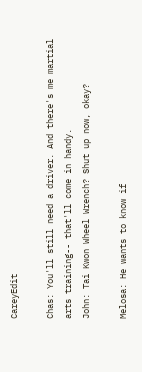CareyEdit

Chas: You'll still need a driver. And there's me martial arts training-- that'll come in handy.
John: Tai Kwon Wheel Wrench? Shut up now, okay?

Melosa: He wants to know if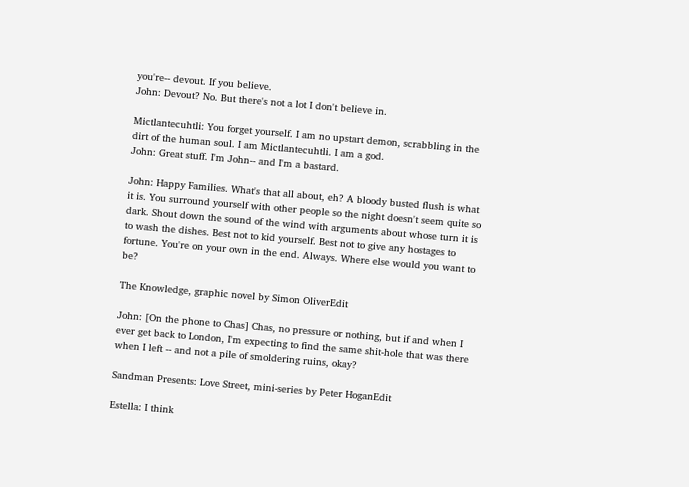you're-- devout. If you believe.
John: Devout? No. But there's not a lot I don't believe in.

Mictlantecuhtli: You forget yourself. I am no upstart demon, scrabbling in the dirt of the human soul. I am Mictlantecuhtli. I am a god.
John: Great stuff. I'm John-- and I'm a bastard.

John: Happy Families. What's that all about, eh? A bloody busted flush is what it is. You surround yourself with other people so the night doesn't seem quite so dark. Shout down the sound of the wind with arguments about whose turn it is to wash the dishes. Best not to kid yourself. Best not to give any hostages to fortune. You're on your own in the end. Always. Where else would you want to be?

The Knowledge, graphic novel by Simon OliverEdit

John: [On the phone to Chas] Chas, no pressure or nothing, but if and when I ever get back to London, I'm expecting to find the same shit-hole that was there when I left -- and not a pile of smoldering ruins, okay?

Sandman Presents: Love Street, mini-series by Peter HoganEdit

Estella: I think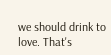we should drink to love. That's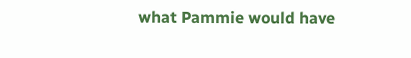what Pammie would have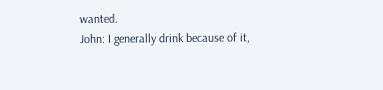wanted.
John: I generally drink because of it,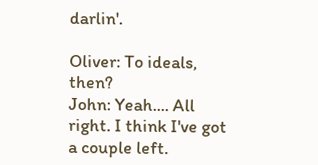darlin'.

Oliver: To ideals, then?
John: Yeah.... All right. I think I've got a couple left.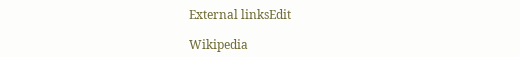External linksEdit

Wikipedia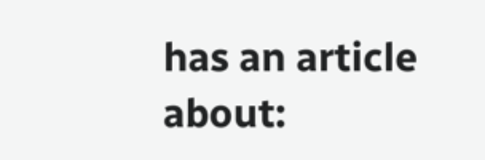has an article about: